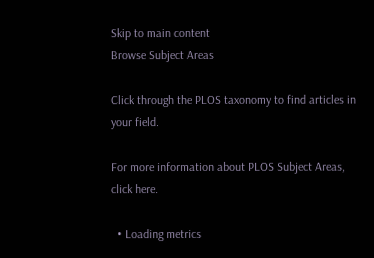Skip to main content
Browse Subject Areas

Click through the PLOS taxonomy to find articles in your field.

For more information about PLOS Subject Areas, click here.

  • Loading metrics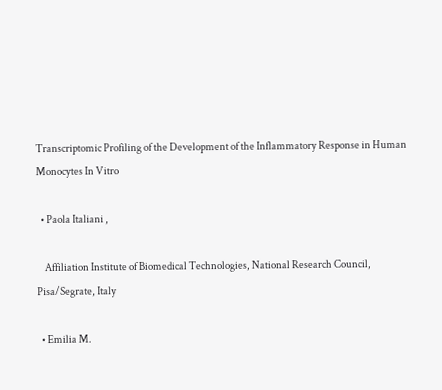Transcriptomic Profiling of the Development of the Inflammatory Response in Human Monocytes In Vitro

  • Paola Italiani ,

    Affiliation Institute of Biomedical Technologies, National Research Council, Pisa/Segrate, Italy

  • Emilia M.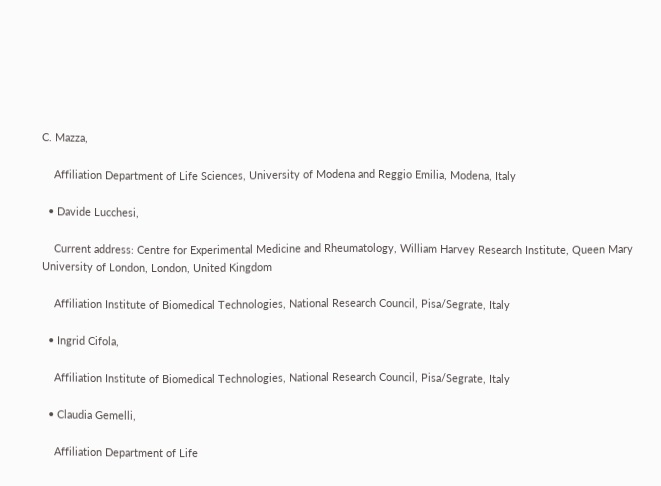C. Mazza,

    Affiliation Department of Life Sciences, University of Modena and Reggio Emilia, Modena, Italy

  • Davide Lucchesi,

    Current address: Centre for Experimental Medicine and Rheumatology, William Harvey Research Institute, Queen Mary University of London, London, United Kingdom

    Affiliation Institute of Biomedical Technologies, National Research Council, Pisa/Segrate, Italy

  • Ingrid Cifola,

    Affiliation Institute of Biomedical Technologies, National Research Council, Pisa/Segrate, Italy

  • Claudia Gemelli,

    Affiliation Department of Life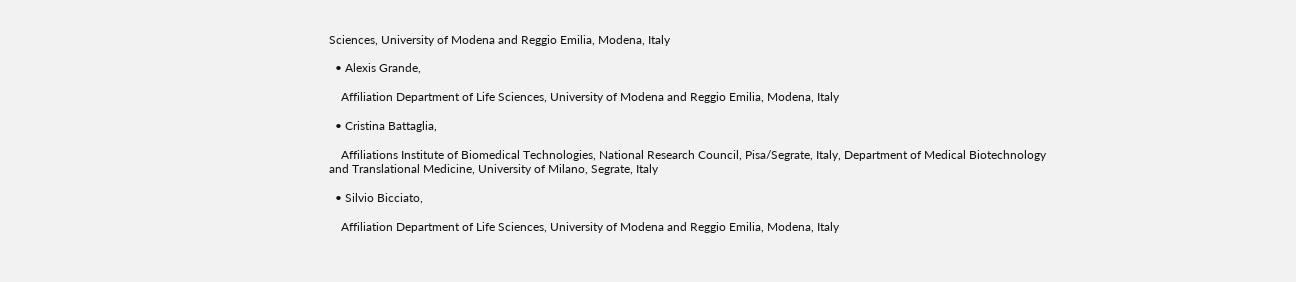Sciences, University of Modena and Reggio Emilia, Modena, Italy

  • Alexis Grande,

    Affiliation Department of Life Sciences, University of Modena and Reggio Emilia, Modena, Italy

  • Cristina Battaglia,

    Affiliations Institute of Biomedical Technologies, National Research Council, Pisa/Segrate, Italy, Department of Medical Biotechnology and Translational Medicine, University of Milano, Segrate, Italy

  • Silvio Bicciato,

    Affiliation Department of Life Sciences, University of Modena and Reggio Emilia, Modena, Italy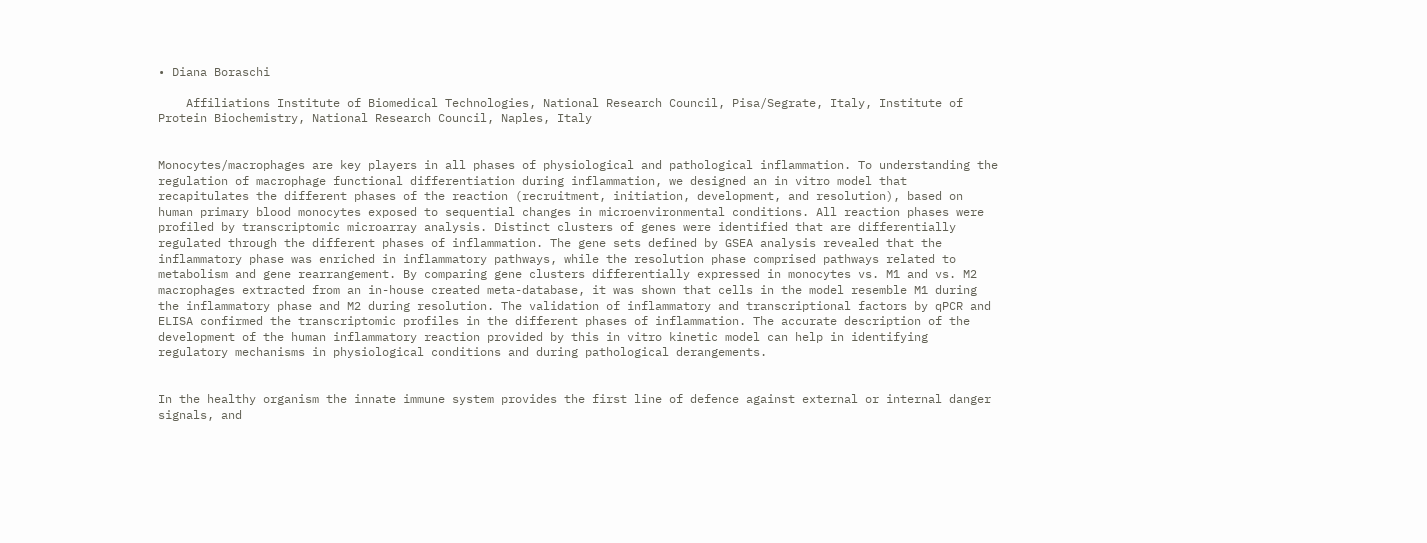• Diana Boraschi

    Affiliations Institute of Biomedical Technologies, National Research Council, Pisa/Segrate, Italy, Institute of Protein Biochemistry, National Research Council, Naples, Italy


Monocytes/macrophages are key players in all phases of physiological and pathological inflammation. To understanding the regulation of macrophage functional differentiation during inflammation, we designed an in vitro model that recapitulates the different phases of the reaction (recruitment, initiation, development, and resolution), based on human primary blood monocytes exposed to sequential changes in microenvironmental conditions. All reaction phases were profiled by transcriptomic microarray analysis. Distinct clusters of genes were identified that are differentially regulated through the different phases of inflammation. The gene sets defined by GSEA analysis revealed that the inflammatory phase was enriched in inflammatory pathways, while the resolution phase comprised pathways related to metabolism and gene rearrangement. By comparing gene clusters differentially expressed in monocytes vs. M1 and vs. M2 macrophages extracted from an in-house created meta-database, it was shown that cells in the model resemble M1 during the inflammatory phase and M2 during resolution. The validation of inflammatory and transcriptional factors by qPCR and ELISA confirmed the transcriptomic profiles in the different phases of inflammation. The accurate description of the development of the human inflammatory reaction provided by this in vitro kinetic model can help in identifying regulatory mechanisms in physiological conditions and during pathological derangements.


In the healthy organism the innate immune system provides the first line of defence against external or internal danger signals, and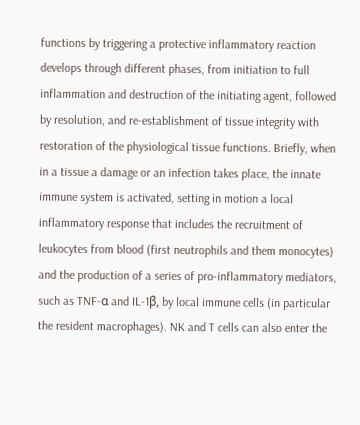functions by triggering a protective inflammatory reaction develops through different phases, from initiation to full inflammation and destruction of the initiating agent, followed by resolution, and re-establishment of tissue integrity with restoration of the physiological tissue functions. Briefly, when in a tissue a damage or an infection takes place, the innate immune system is activated, setting in motion a local inflammatory response that includes the recruitment of leukocytes from blood (first neutrophils and them monocytes) and the production of a series of pro-inflammatory mediators, such as TNF-α and IL-1β, by local immune cells (in particular the resident macrophages). NK and T cells can also enter the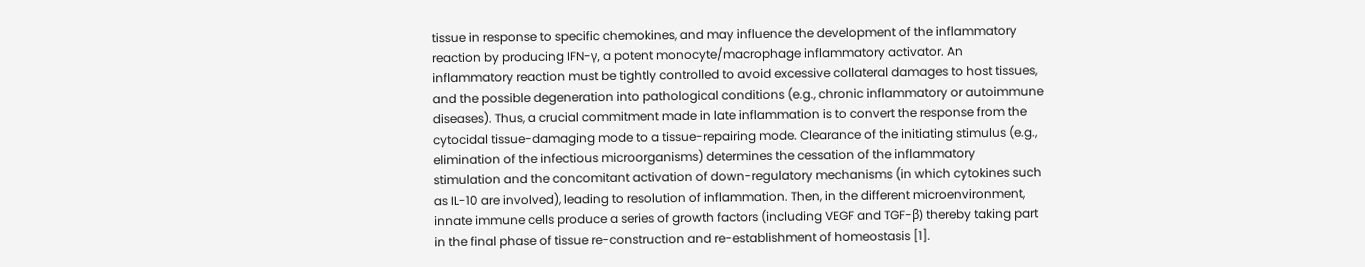tissue in response to specific chemokines, and may influence the development of the inflammatory reaction by producing IFN-γ, a potent monocyte/macrophage inflammatory activator. An inflammatory reaction must be tightly controlled to avoid excessive collateral damages to host tissues, and the possible degeneration into pathological conditions (e.g., chronic inflammatory or autoimmune diseases). Thus, a crucial commitment made in late inflammation is to convert the response from the cytocidal tissue-damaging mode to a tissue-repairing mode. Clearance of the initiating stimulus (e.g., elimination of the infectious microorganisms) determines the cessation of the inflammatory stimulation and the concomitant activation of down-regulatory mechanisms (in which cytokines such as IL-10 are involved), leading to resolution of inflammation. Then, in the different microenvironment, innate immune cells produce a series of growth factors (including VEGF and TGF-β) thereby taking part in the final phase of tissue re-construction and re-establishment of homeostasis [1].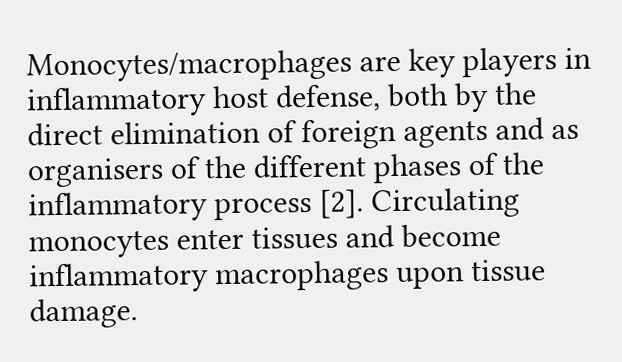Monocytes/macrophages are key players in inflammatory host defense, both by the direct elimination of foreign agents and as organisers of the different phases of the inflammatory process [2]. Circulating monocytes enter tissues and become inflammatory macrophages upon tissue damage.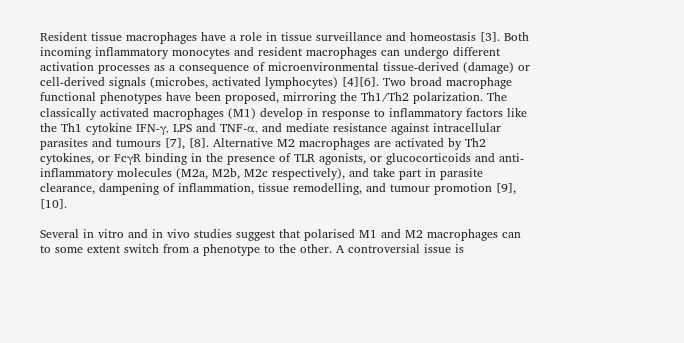Resident tissue macrophages have a role in tissue surveillance and homeostasis [3]. Both incoming inflammatory monocytes and resident macrophages can undergo different activation processes as a consequence of microenvironmental tissue-derived (damage) or cell-derived signals (microbes, activated lymphocytes) [4][6]. Two broad macrophage functional phenotypes have been proposed, mirroring the Th1/Th2 polarization. The classically activated macrophages (M1) develop in response to inflammatory factors like the Th1 cytokine IFN-γ, LPS and TNF-α, and mediate resistance against intracellular parasites and tumours [7], [8]. Alternative M2 macrophages are activated by Th2 cytokines, or FcγR binding in the presence of TLR agonists, or glucocorticoids and anti-inflammatory molecules (M2a, M2b, M2c respectively), and take part in parasite clearance, dampening of inflammation, tissue remodelling, and tumour promotion [9], [10].

Several in vitro and in vivo studies suggest that polarised M1 and M2 macrophages can to some extent switch from a phenotype to the other. A controversial issue is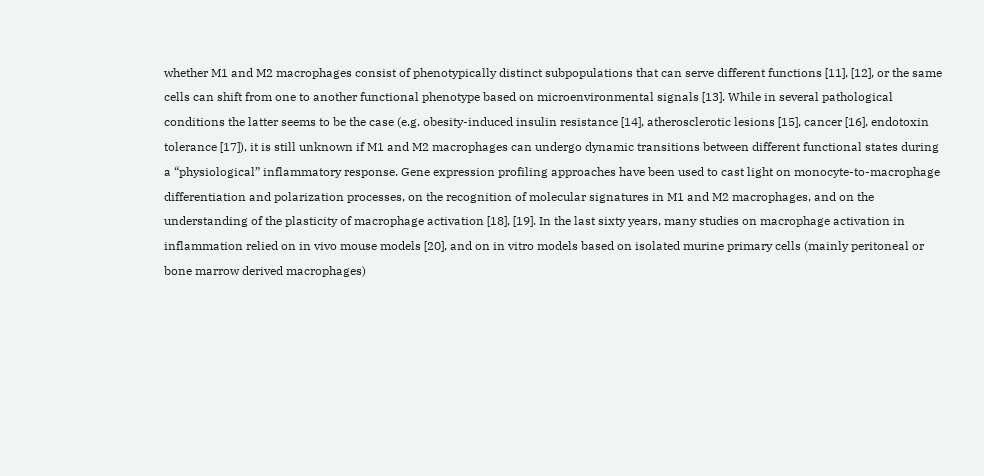whether M1 and M2 macrophages consist of phenotypically distinct subpopulations that can serve different functions [11], [12], or the same cells can shift from one to another functional phenotype based on microenvironmental signals [13]. While in several pathological conditions the latter seems to be the case (e.g. obesity-induced insulin resistance [14], atherosclerotic lesions [15], cancer [16], endotoxin tolerance [17]), it is still unknown if M1 and M2 macrophages can undergo dynamic transitions between different functional states during a “physiological” inflammatory response. Gene expression profiling approaches have been used to cast light on monocyte-to-macrophage differentiation and polarization processes, on the recognition of molecular signatures in M1 and M2 macrophages, and on the understanding of the plasticity of macrophage activation [18], [19]. In the last sixty years, many studies on macrophage activation in inflammation relied on in vivo mouse models [20], and on in vitro models based on isolated murine primary cells (mainly peritoneal or bone marrow derived macrophages)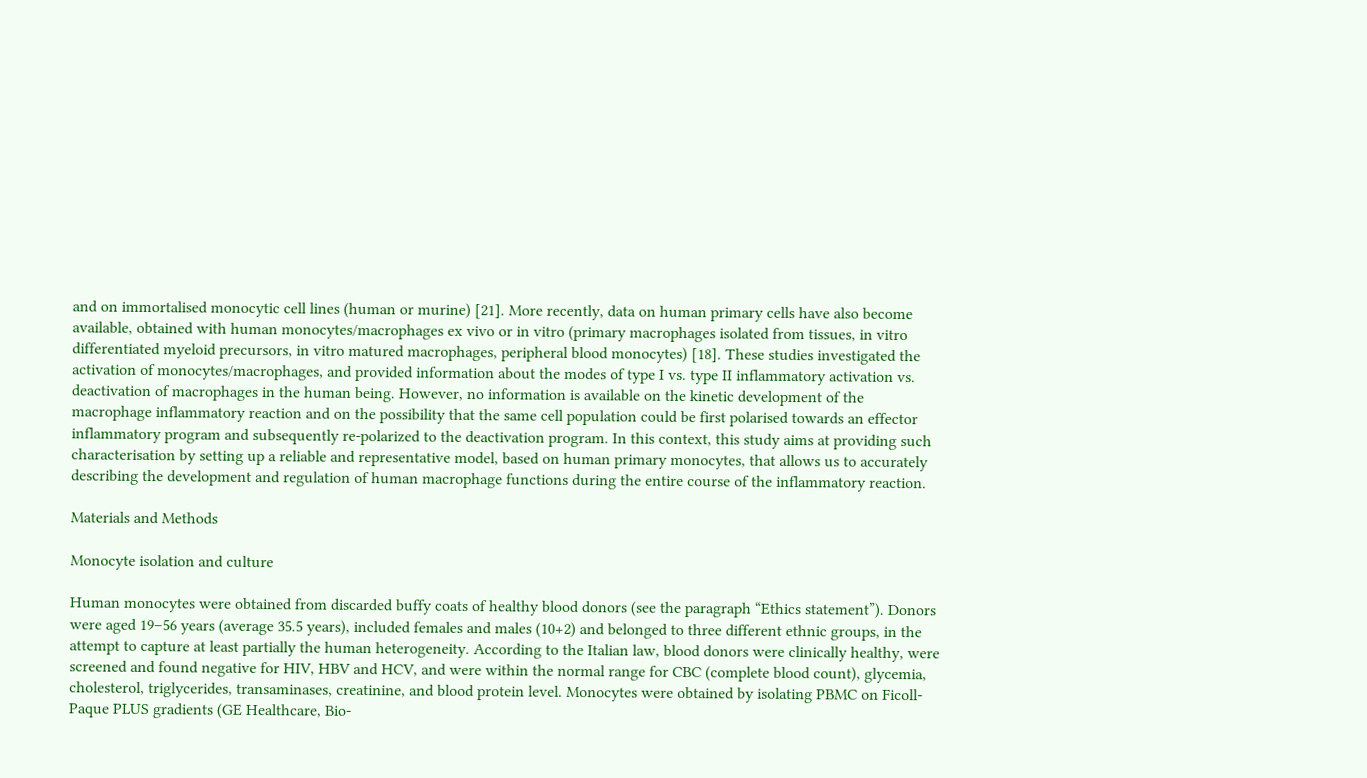and on immortalised monocytic cell lines (human or murine) [21]. More recently, data on human primary cells have also become available, obtained with human monocytes/macrophages ex vivo or in vitro (primary macrophages isolated from tissues, in vitro differentiated myeloid precursors, in vitro matured macrophages, peripheral blood monocytes) [18]. These studies investigated the activation of monocytes/macrophages, and provided information about the modes of type I vs. type II inflammatory activation vs. deactivation of macrophages in the human being. However, no information is available on the kinetic development of the macrophage inflammatory reaction and on the possibility that the same cell population could be first polarised towards an effector inflammatory program and subsequently re-polarized to the deactivation program. In this context, this study aims at providing such characterisation by setting up a reliable and representative model, based on human primary monocytes, that allows us to accurately describing the development and regulation of human macrophage functions during the entire course of the inflammatory reaction.

Materials and Methods

Monocyte isolation and culture

Human monocytes were obtained from discarded buffy coats of healthy blood donors (see the paragraph “Ethics statement”). Donors were aged 19–56 years (average 35.5 years), included females and males (10+2) and belonged to three different ethnic groups, in the attempt to capture at least partially the human heterogeneity. According to the Italian law, blood donors were clinically healthy, were screened and found negative for HIV, HBV and HCV, and were within the normal range for CBC (complete blood count), glycemia, cholesterol, triglycerides, transaminases, creatinine, and blood protein level. Monocytes were obtained by isolating PBMC on Ficoll-Paque PLUS gradients (GE Healthcare, Bio-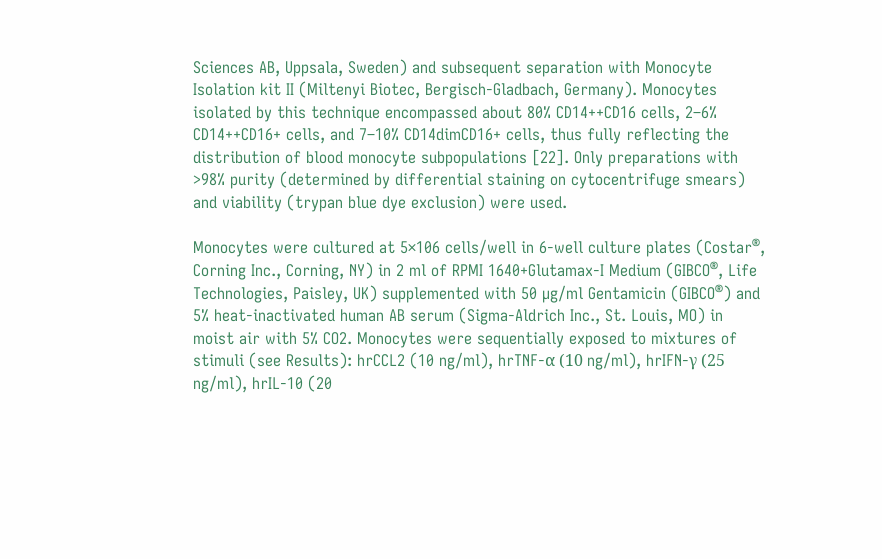Sciences AB, Uppsala, Sweden) and subsequent separation with Monocyte Isolation kit II (Miltenyi Biotec, Bergisch-Gladbach, Germany). Monocytes isolated by this technique encompassed about 80% CD14++CD16 cells, 2–6% CD14++CD16+ cells, and 7–10% CD14dimCD16+ cells, thus fully reflecting the distribution of blood monocyte subpopulations [22]. Only preparations with >98% purity (determined by differential staining on cytocentrifuge smears) and viability (trypan blue dye exclusion) were used.

Monocytes were cultured at 5×106 cells/well in 6-well culture plates (Costar®, Corning Inc., Corning, NY) in 2 ml of RPMI 1640+Glutamax-I Medium (GIBCO®, Life Technologies, Paisley, UK) supplemented with 50 µg/ml Gentamicin (GIBCO®) and 5% heat-inactivated human AB serum (Sigma-Aldrich Inc., St. Louis, MO) in moist air with 5% CO2. Monocytes were sequentially exposed to mixtures of stimuli (see Results): hrCCL2 (10 ng/ml), hrTNF-α (10 ng/ml), hrIFN-γ (25 ng/ml), hrIL-10 (20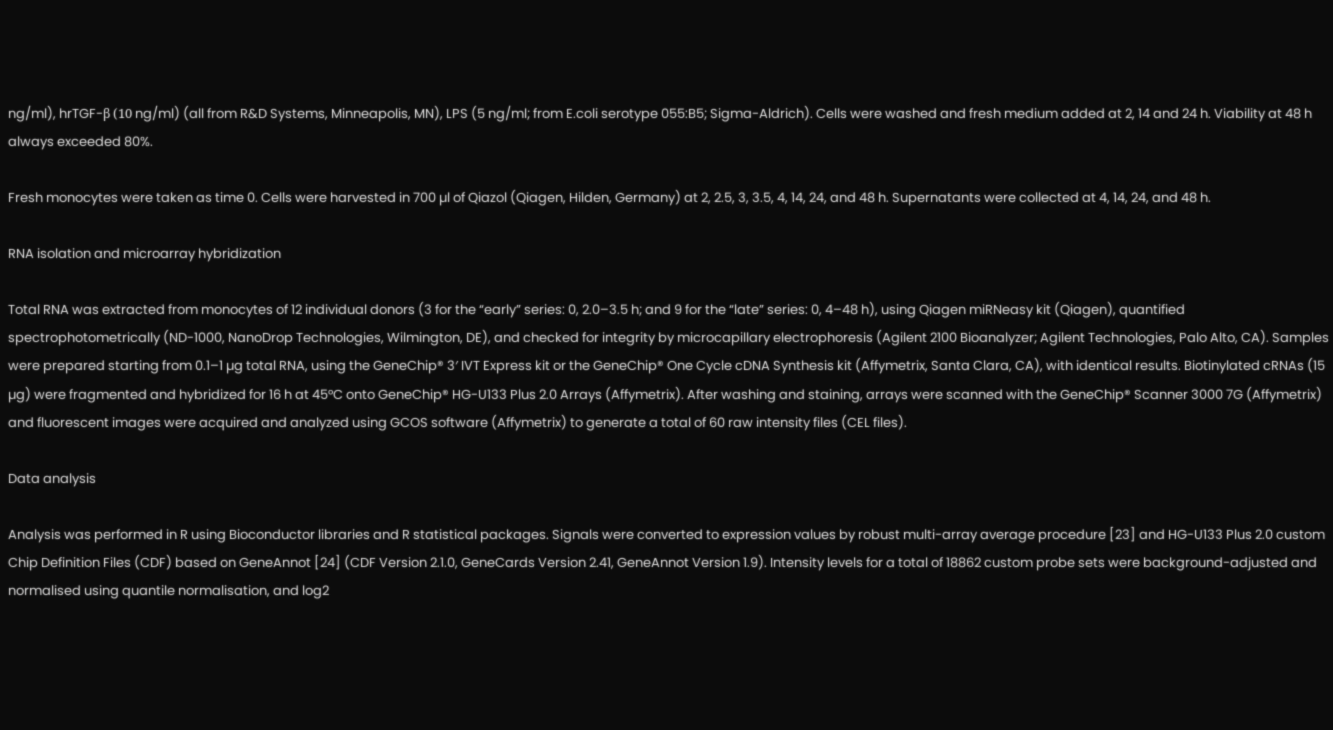ng/ml), hrTGF-β (10 ng/ml) (all from R&D Systems, Minneapolis, MN), LPS (5 ng/ml; from E.coli serotype 055:B5; Sigma-Aldrich). Cells were washed and fresh medium added at 2, 14 and 24 h. Viability at 48 h always exceeded 80%.

Fresh monocytes were taken as time 0. Cells were harvested in 700 µl of Qiazol (Qiagen, Hilden, Germany) at 2, 2.5, 3, 3.5, 4, 14, 24, and 48 h. Supernatants were collected at 4, 14, 24, and 48 h.

RNA isolation and microarray hybridization

Total RNA was extracted from monocytes of 12 individual donors (3 for the “early” series: 0, 2.0–3.5 h; and 9 for the “late” series: 0, 4–48 h), using Qiagen miRNeasy kit (Qiagen), quantified spectrophotometrically (ND-1000, NanoDrop Technologies, Wilmington, DE), and checked for integrity by microcapillary electrophoresis (Agilent 2100 Bioanalyzer; Agilent Technologies, Palo Alto, CA). Samples were prepared starting from 0.1–1 µg total RNA, using the GeneChip® 3′ IVT Express kit or the GeneChip® One Cycle cDNA Synthesis kit (Affymetrix, Santa Clara, CA), with identical results. Biotinylated cRNAs (15 µg) were fragmented and hybridized for 16 h at 45°C onto GeneChip® HG-U133 Plus 2.0 Arrays (Affymetrix). After washing and staining, arrays were scanned with the GeneChip® Scanner 3000 7G (Affymetrix) and fluorescent images were acquired and analyzed using GCOS software (Affymetrix) to generate a total of 60 raw intensity files (CEL files).

Data analysis

Analysis was performed in R using Bioconductor libraries and R statistical packages. Signals were converted to expression values by robust multi-array average procedure [23] and HG-U133 Plus 2.0 custom Chip Definition Files (CDF) based on GeneAnnot [24] (CDF Version 2.1.0, GeneCards Version 2.41, GeneAnnot Version 1.9). Intensity levels for a total of 18862 custom probe sets were background-adjusted and normalised using quantile normalisation, and log2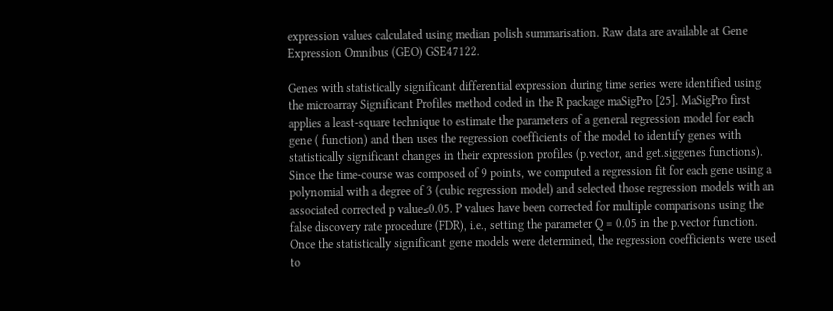expression values calculated using median polish summarisation. Raw data are available at Gene Expression Omnibus (GEO) GSE47122.

Genes with statistically significant differential expression during time series were identified using the microarray Significant Profiles method coded in the R package maSigPro [25]. MaSigPro first applies a least-square technique to estimate the parameters of a general regression model for each gene ( function) and then uses the regression coefficients of the model to identify genes with statistically significant changes in their expression profiles (p.vector, and get.siggenes functions). Since the time-course was composed of 9 points, we computed a regression fit for each gene using a polynomial with a degree of 3 (cubic regression model) and selected those regression models with an associated corrected p value≤0.05. P values have been corrected for multiple comparisons using the false discovery rate procedure (FDR), i.e., setting the parameter Q = 0.05 in the p.vector function. Once the statistically significant gene models were determined, the regression coefficients were used to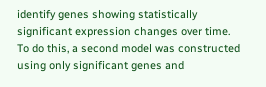identify genes showing statistically significant expression changes over time. To do this, a second model was constructed using only significant genes and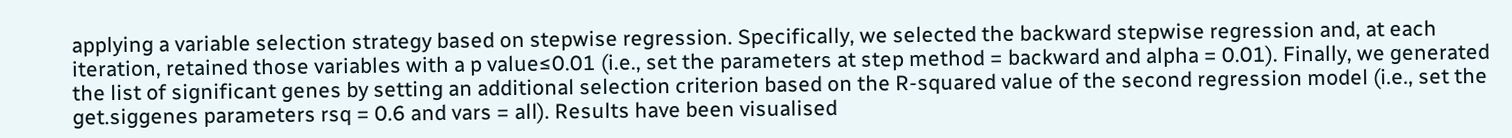applying a variable selection strategy based on stepwise regression. Specifically, we selected the backward stepwise regression and, at each iteration, retained those variables with a p value≤0.01 (i.e., set the parameters at step method = backward and alpha = 0.01). Finally, we generated the list of significant genes by setting an additional selection criterion based on the R-squared value of the second regression model (i.e., set the get.siggenes parameters rsq = 0.6 and vars = all). Results have been visualised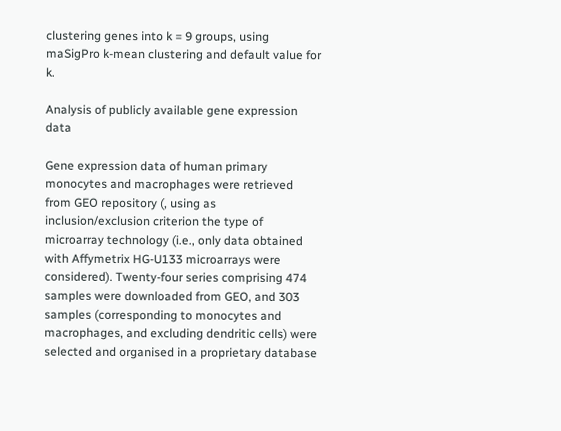clustering genes into k = 9 groups, using maSigPro k-mean clustering and default value for k.

Analysis of publicly available gene expression data

Gene expression data of human primary monocytes and macrophages were retrieved from GEO repository (, using as inclusion/exclusion criterion the type of microarray technology (i.e., only data obtained with Affymetrix HG-U133 microarrays were considered). Twenty-four series comprising 474 samples were downloaded from GEO, and 303 samples (corresponding to monocytes and macrophages, and excluding dendritic cells) were selected and organised in a proprietary database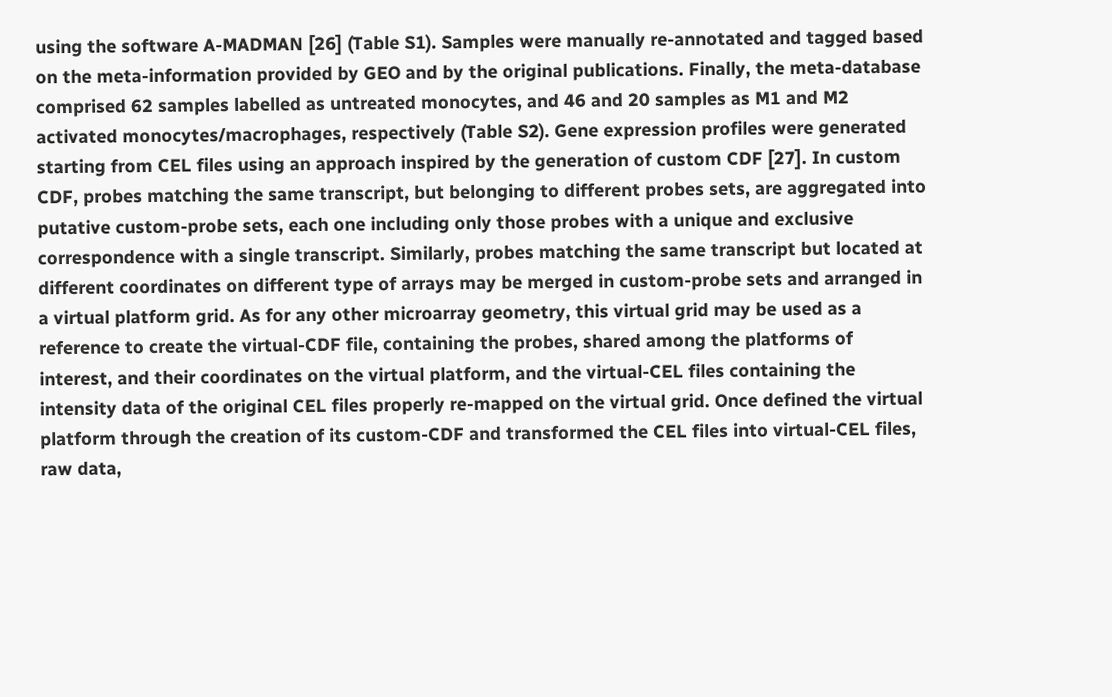using the software A-MADMAN [26] (Table S1). Samples were manually re-annotated and tagged based on the meta-information provided by GEO and by the original publications. Finally, the meta-database comprised 62 samples labelled as untreated monocytes, and 46 and 20 samples as M1 and M2 activated monocytes/macrophages, respectively (Table S2). Gene expression profiles were generated starting from CEL files using an approach inspired by the generation of custom CDF [27]. In custom CDF, probes matching the same transcript, but belonging to different probes sets, are aggregated into putative custom-probe sets, each one including only those probes with a unique and exclusive correspondence with a single transcript. Similarly, probes matching the same transcript but located at different coordinates on different type of arrays may be merged in custom-probe sets and arranged in a virtual platform grid. As for any other microarray geometry, this virtual grid may be used as a reference to create the virtual-CDF file, containing the probes, shared among the platforms of interest, and their coordinates on the virtual platform, and the virtual-CEL files containing the intensity data of the original CEL files properly re-mapped on the virtual grid. Once defined the virtual platform through the creation of its custom-CDF and transformed the CEL files into virtual-CEL files, raw data,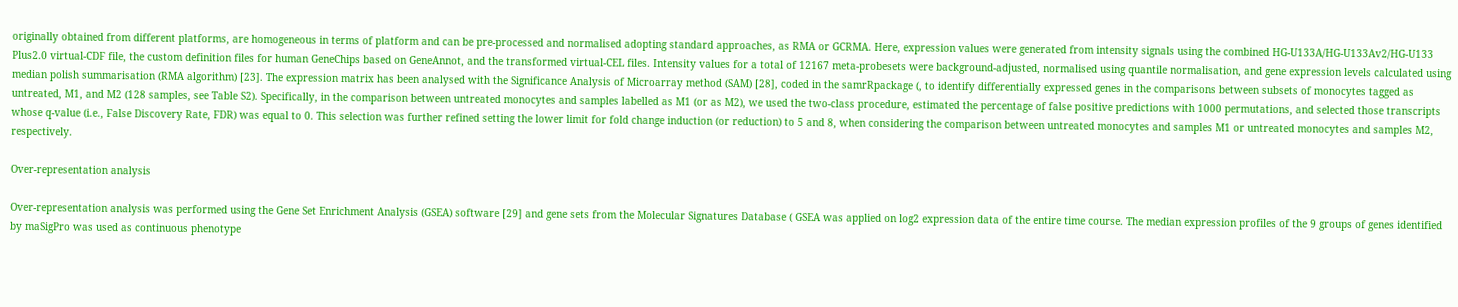originally obtained from different platforms, are homogeneous in terms of platform and can be pre-processed and normalised adopting standard approaches, as RMA or GCRMA. Here, expression values were generated from intensity signals using the combined HG-U133A/HG-U133Av2/HG-U133 Plus2.0 virtual-CDF file, the custom definition files for human GeneChips based on GeneAnnot, and the transformed virtual-CEL files. Intensity values for a total of 12167 meta-probesets were background-adjusted, normalised using quantile normalisation, and gene expression levels calculated using median polish summarisation (RMA algorithm) [23]. The expression matrix has been analysed with the Significance Analysis of Microarray method (SAM) [28], coded in the samrRpackage (, to identify differentially expressed genes in the comparisons between subsets of monocytes tagged as untreated, M1, and M2 (128 samples, see Table S2). Specifically, in the comparison between untreated monocytes and samples labelled as M1 (or as M2), we used the two-class procedure, estimated the percentage of false positive predictions with 1000 permutations, and selected those transcripts whose q-value (i.e., False Discovery Rate, FDR) was equal to 0. This selection was further refined setting the lower limit for fold change induction (or reduction) to 5 and 8, when considering the comparison between untreated monocytes and samples M1 or untreated monocytes and samples M2, respectively.

Over-representation analysis

Over-representation analysis was performed using the Gene Set Enrichment Analysis (GSEA) software [29] and gene sets from the Molecular Signatures Database ( GSEA was applied on log2 expression data of the entire time course. The median expression profiles of the 9 groups of genes identified by maSigPro was used as continuous phenotype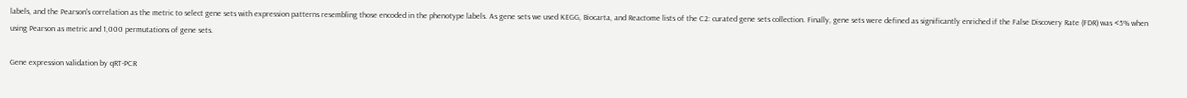labels, and the Pearson's correlation as the metric to select gene sets with expression patterns resembling those encoded in the phenotype labels. As gene sets we used KEGG, Biocarta, and Reactome lists of the C2: curated gene sets collection. Finally, gene sets were defined as significantly enriched if the False Discovery Rate (FDR) was <5% when using Pearson as metric and 1,000 permutations of gene sets.

Gene expression validation by qRT-PCR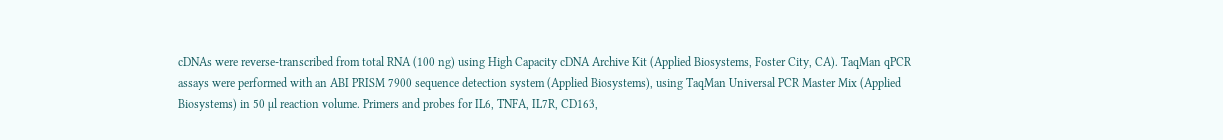cDNAs were reverse-transcribed from total RNA (100 ng) using High Capacity cDNA Archive Kit (Applied Biosystems, Foster City, CA). TaqMan qPCR assays were performed with an ABI PRISM 7900 sequence detection system (Applied Biosystems), using TaqMan Universal PCR Master Mix (Applied Biosystems) in 50 µl reaction volume. Primers and probes for IL6, TNFA, IL7R, CD163,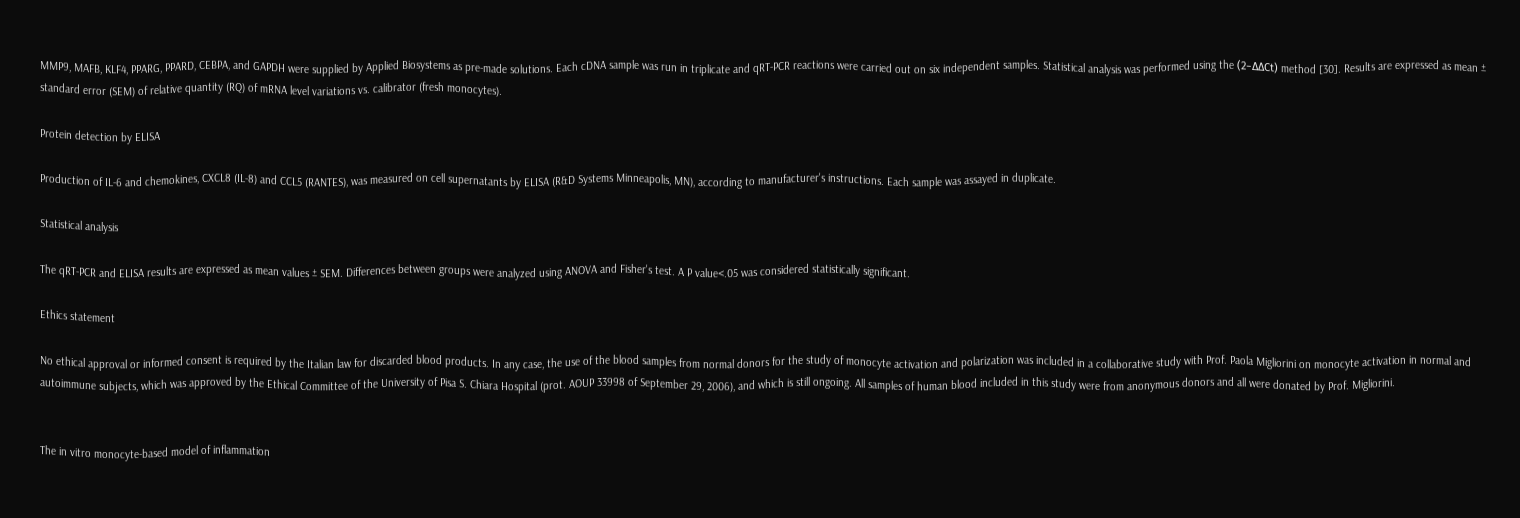MMP9, MAFB, KLF4, PPARG, PPARD, CEBPA, and GAPDH were supplied by Applied Biosystems as pre-made solutions. Each cDNA sample was run in triplicate and qRT-PCR reactions were carried out on six independent samples. Statistical analysis was performed using the (2−ΔΔCt) method [30]. Results are expressed as mean ± standard error (SEM) of relative quantity (RQ) of mRNA level variations vs. calibrator (fresh monocytes).

Protein detection by ELISA

Production of IL-6 and chemokines, CXCL8 (IL-8) and CCL5 (RANTES), was measured on cell supernatants by ELISA (R&D Systems Minneapolis, MN), according to manufacturer's instructions. Each sample was assayed in duplicate.

Statistical analysis

The qRT-PCR and ELISA results are expressed as mean values ± SEM. Differences between groups were analyzed using ANOVA and Fisher's test. A P value<.05 was considered statistically significant.

Ethics statement

No ethical approval or informed consent is required by the Italian law for discarded blood products. In any case, the use of the blood samples from normal donors for the study of monocyte activation and polarization was included in a collaborative study with Prof. Paola Migliorini on monocyte activation in normal and autoimmune subjects, which was approved by the Ethical Committee of the University of Pisa S. Chiara Hospital (prot. AOUP 33998 of September 29, 2006), and which is still ongoing. All samples of human blood included in this study were from anonymous donors and all were donated by Prof. Migliorini.


The in vitro monocyte-based model of inflammation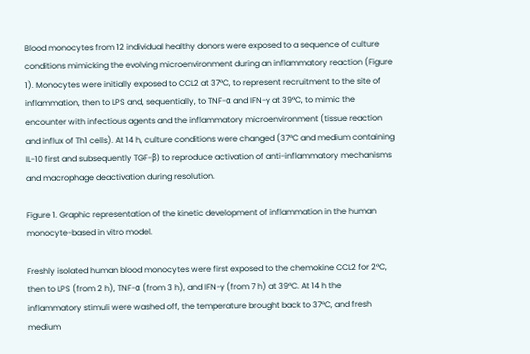Blood monocytes from 12 individual healthy donors were exposed to a sequence of culture conditions mimicking the evolving microenvironment during an inflammatory reaction (Figure 1). Monocytes were initially exposed to CCL2 at 37°C, to represent recruitment to the site of inflammation, then to LPS and, sequentially, to TNF-α and IFN-γ at 39°C, to mimic the encounter with infectious agents and the inflammatory microenvironment (tissue reaction and influx of Th1 cells). At 14 h, culture conditions were changed (37°C and medium containing IL-10 first and subsequently TGF-β) to reproduce activation of anti-inflammatory mechanisms and macrophage deactivation during resolution.

Figure 1. Graphic representation of the kinetic development of inflammation in the human monocyte-based in vitro model.

Freshly isolated human blood monocytes were first exposed to the chemokine CCL2 for 2°C, then to LPS (from 2 h), TNF-α (from 3 h), and IFN-γ (from 7 h) at 39°C. At 14 h the inflammatory stimuli were washed off, the temperature brought back to 37°C, and fresh medium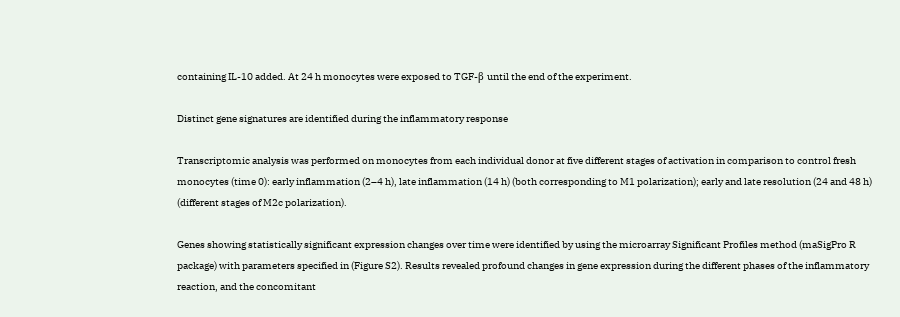containing IL-10 added. At 24 h monocytes were exposed to TGF-β until the end of the experiment.

Distinct gene signatures are identified during the inflammatory response

Transcriptomic analysis was performed on monocytes from each individual donor at five different stages of activation in comparison to control fresh monocytes (time 0): early inflammation (2–4 h), late inflammation (14 h) (both corresponding to M1 polarization); early and late resolution (24 and 48 h) (different stages of M2c polarization).

Genes showing statistically significant expression changes over time were identified by using the microarray Significant Profiles method (maSigPro R package) with parameters specified in (Figure S2). Results revealed profound changes in gene expression during the different phases of the inflammatory reaction, and the concomitant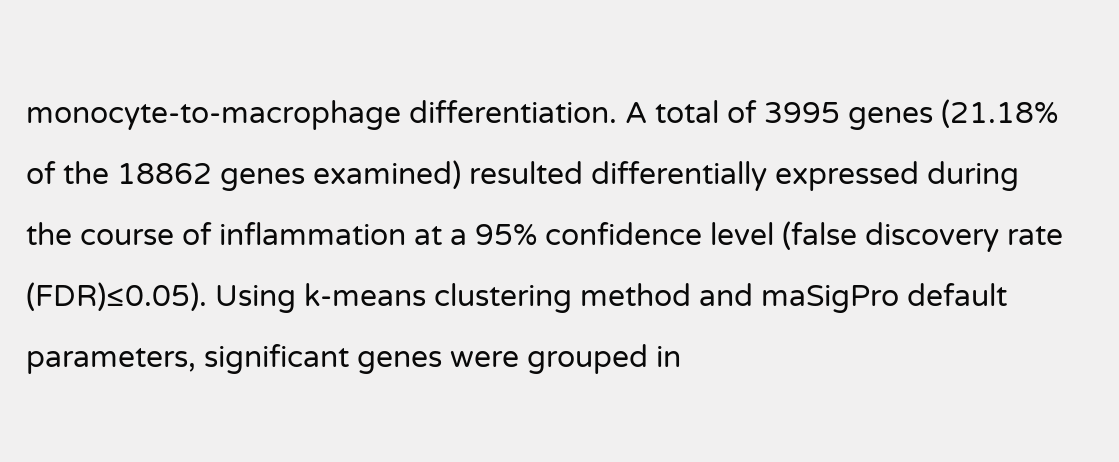monocyte-to-macrophage differentiation. A total of 3995 genes (21.18% of the 18862 genes examined) resulted differentially expressed during the course of inflammation at a 95% confidence level (false discovery rate (FDR)≤0.05). Using k-means clustering method and maSigPro default parameters, significant genes were grouped in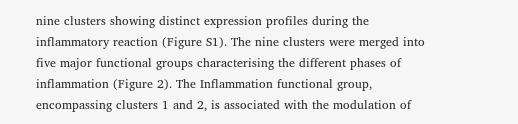nine clusters showing distinct expression profiles during the inflammatory reaction (Figure S1). The nine clusters were merged into five major functional groups characterising the different phases of inflammation (Figure 2). The Inflammation functional group, encompassing clusters 1 and 2, is associated with the modulation of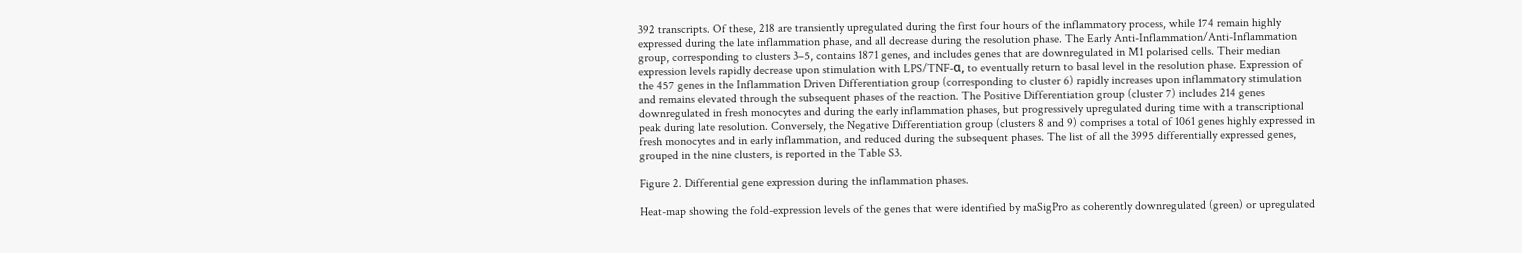392 transcripts. Of these, 218 are transiently upregulated during the first four hours of the inflammatory process, while 174 remain highly expressed during the late inflammation phase, and all decrease during the resolution phase. The Early Anti-Inflammation/Anti-Inflammation group, corresponding to clusters 3–5, contains 1871 genes, and includes genes that are downregulated in M1 polarised cells. Their median expression levels rapidly decrease upon stimulation with LPS/TNF-α, to eventually return to basal level in the resolution phase. Expression of the 457 genes in the Inflammation Driven Differentiation group (corresponding to cluster 6) rapidly increases upon inflammatory stimulation and remains elevated through the subsequent phases of the reaction. The Positive Differentiation group (cluster 7) includes 214 genes downregulated in fresh monocytes and during the early inflammation phases, but progressively upregulated during time with a transcriptional peak during late resolution. Conversely, the Negative Differentiation group (clusters 8 and 9) comprises a total of 1061 genes highly expressed in fresh monocytes and in early inflammation, and reduced during the subsequent phases. The list of all the 3995 differentially expressed genes, grouped in the nine clusters, is reported in the Table S3.

Figure 2. Differential gene expression during the inflammation phases.

Heat-map showing the fold-expression levels of the genes that were identified by maSigPro as coherently downregulated (green) or upregulated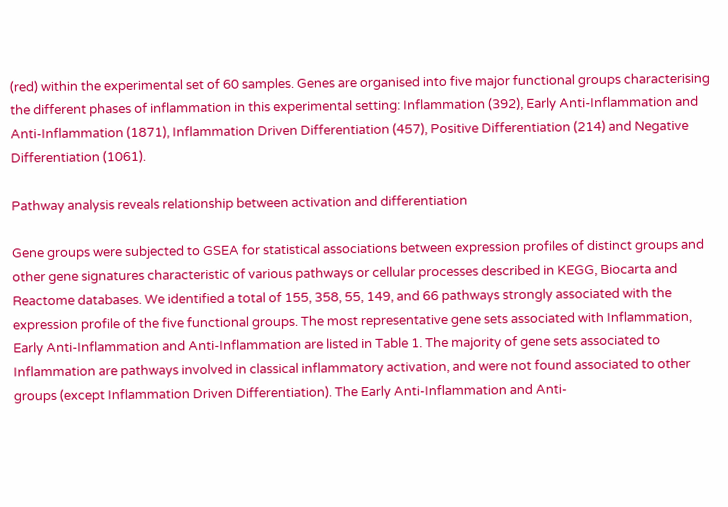(red) within the experimental set of 60 samples. Genes are organised into five major functional groups characterising the different phases of inflammation in this experimental setting: Inflammation (392), Early Anti-Inflammation and Anti-Inflammation (1871), Inflammation Driven Differentiation (457), Positive Differentiation (214) and Negative Differentiation (1061).

Pathway analysis reveals relationship between activation and differentiation

Gene groups were subjected to GSEA for statistical associations between expression profiles of distinct groups and other gene signatures characteristic of various pathways or cellular processes described in KEGG, Biocarta and Reactome databases. We identified a total of 155, 358, 55, 149, and 66 pathways strongly associated with the expression profile of the five functional groups. The most representative gene sets associated with Inflammation, Early Anti-Inflammation and Anti-Inflammation are listed in Table 1. The majority of gene sets associated to Inflammation are pathways involved in classical inflammatory activation, and were not found associated to other groups (except Inflammation Driven Differentiation). The Early Anti-Inflammation and Anti-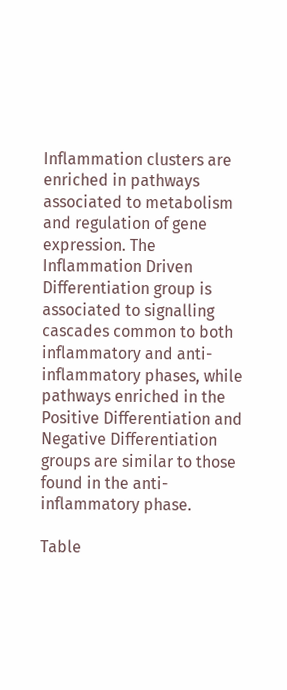Inflammation clusters are enriched in pathways associated to metabolism and regulation of gene expression. The Inflammation Driven Differentiation group is associated to signalling cascades common to both inflammatory and anti-inflammatory phases, while pathways enriched in the Positive Differentiation and Negative Differentiation groups are similar to those found in the anti-inflammatory phase.

Table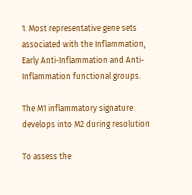1. Most representative gene sets associated with the Inflammation, Early Anti-Inflammation and Anti-Inflammation functional groups.

The M1 inflammatory signature develops into M2 during resolution

To assess the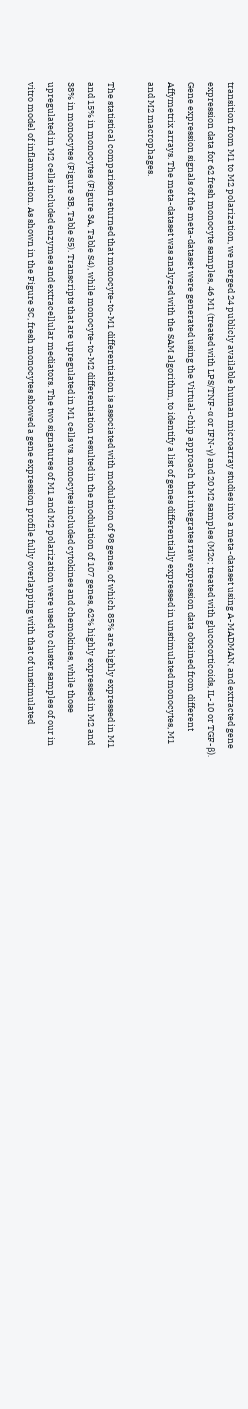transition from M1 to M2 polarization, we merged 24 publicly available human microarray studies into a meta-dataset using A-MADMAN, and extracted gene expression data for 62 fresh monocyte samples, 46 M1 (treated with LPS/TNF-α or IFN-γ) and 20 M2 samples (M2c; treated with glucocorticoids, IL-10 or TGF-β). Gene expression signals of the meta-dataset were generated using the Virtual-chip approach that integrates raw expression data obtained from different Affymetrix arrays. The meta-dataset was analyzed with the SAM algorithm, to identify a list of genes differentially expressed in unstimulated monocytes, M1 and M2 macrophages.

The statistical comparison returned that monocyte-to-M1 differentiation is associated with modulation of 98 genes, of which 85% are highly expressed in M1 and 15% in monocytes (Figure 3A, Table S4), while monocyte-to-M2 differentiation resulted in the modulation of 107 genes, 62% highly expressed in M2 and 38% in monocytes (Figure 3B, Table S5). Transcripts that are upregulated in M1 cells vs. monocytes included cytokines and chemokines, while those upregulated in M2 cells included enzymes and extracellular mediators. The two signatures of M1 and M2 polarization were used to cluster samples of our in vitro model of inflammation. As shown in the Figure 3C, fresh monocytes showed a gene expression profile fully overlapping with that of unstimulated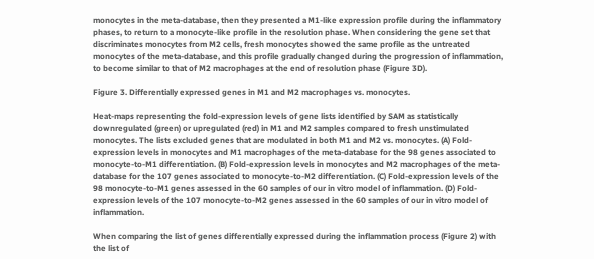monocytes in the meta-database, then they presented a M1-like expression profile during the inflammatory phases, to return to a monocyte-like profile in the resolution phase. When considering the gene set that discriminates monocytes from M2 cells, fresh monocytes showed the same profile as the untreated monocytes of the meta-database, and this profile gradually changed during the progression of inflammation, to become similar to that of M2 macrophages at the end of resolution phase (Figure 3D).

Figure 3. Differentially expressed genes in M1 and M2 macrophages vs. monocytes.

Heat-maps representing the fold-expression levels of gene lists identified by SAM as statistically downregulated (green) or upregulated (red) in M1 and M2 samples compared to fresh unstimulated monocytes. The lists excluded genes that are modulated in both M1 and M2 vs. monocytes. (A) Fold-expression levels in monocytes and M1 macrophages of the meta-database for the 98 genes associated to monocyte-to-M1 differentiation. (B) Fold-expression levels in monocytes and M2 macrophages of the meta-database for the 107 genes associated to monocyte-to-M2 differentiation. (C) Fold-expression levels of the 98 monocyte-to-M1 genes assessed in the 60 samples of our in vitro model of inflammation. (D) Fold-expression levels of the 107 monocyte-to-M2 genes assessed in the 60 samples of our in vitro model of inflammation.

When comparing the list of genes differentially expressed during the inflammation process (Figure 2) with the list of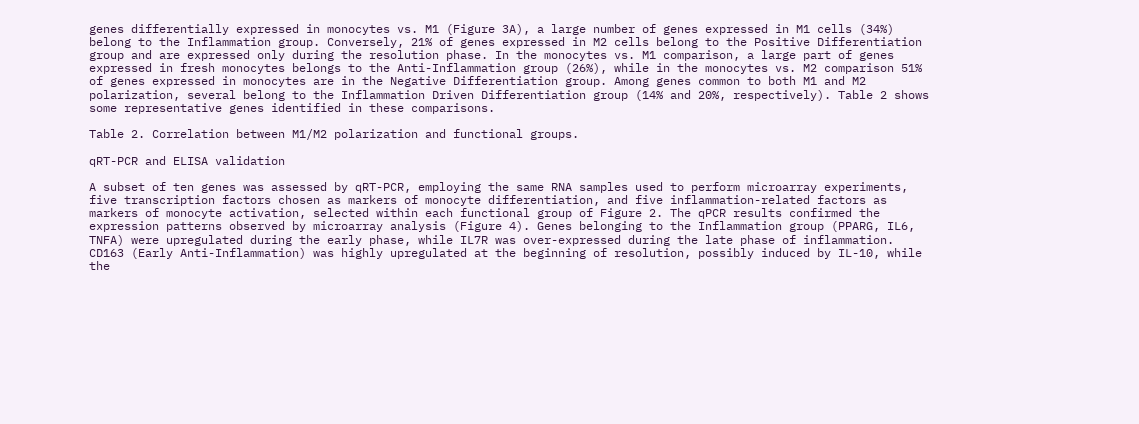genes differentially expressed in monocytes vs. M1 (Figure 3A), a large number of genes expressed in M1 cells (34%) belong to the Inflammation group. Conversely, 21% of genes expressed in M2 cells belong to the Positive Differentiation group and are expressed only during the resolution phase. In the monocytes vs. M1 comparison, a large part of genes expressed in fresh monocytes belongs to the Anti-Inflammation group (26%), while in the monocytes vs. M2 comparison 51% of genes expressed in monocytes are in the Negative Differentiation group. Among genes common to both M1 and M2 polarization, several belong to the Inflammation Driven Differentiation group (14% and 20%, respectively). Table 2 shows some representative genes identified in these comparisons.

Table 2. Correlation between M1/M2 polarization and functional groups.

qRT-PCR and ELISA validation

A subset of ten genes was assessed by qRT-PCR, employing the same RNA samples used to perform microarray experiments, five transcription factors chosen as markers of monocyte differentiation, and five inflammation-related factors as markers of monocyte activation, selected within each functional group of Figure 2. The qPCR results confirmed the expression patterns observed by microarray analysis (Figure 4). Genes belonging to the Inflammation group (PPARG, IL6, TNFA) were upregulated during the early phase, while IL7R was over-expressed during the late phase of inflammation. CD163 (Early Anti-Inflammation) was highly upregulated at the beginning of resolution, possibly induced by IL-10, while the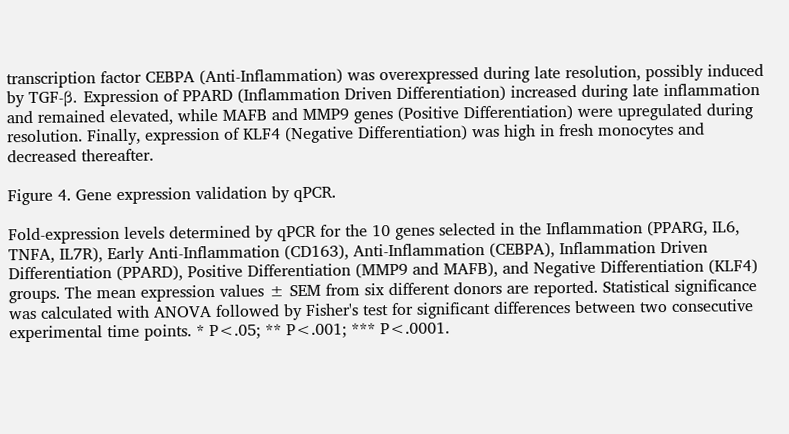transcription factor CEBPA (Anti-Inflammation) was overexpressed during late resolution, possibly induced by TGF-β. Expression of PPARD (Inflammation Driven Differentiation) increased during late inflammation and remained elevated, while MAFB and MMP9 genes (Positive Differentiation) were upregulated during resolution. Finally, expression of KLF4 (Negative Differentiation) was high in fresh monocytes and decreased thereafter.

Figure 4. Gene expression validation by qPCR.

Fold-expression levels determined by qPCR for the 10 genes selected in the Inflammation (PPARG, IL6, TNFA, IL7R), Early Anti-Inflammation (CD163), Anti-Inflammation (CEBPA), Inflammation Driven Differentiation (PPARD), Positive Differentiation (MMP9 and MAFB), and Negative Differentiation (KLF4) groups. The mean expression values ± SEM from six different donors are reported. Statistical significance was calculated with ANOVA followed by Fisher's test for significant differences between two consecutive experimental time points. * P<.05; ** P<.001; *** P<.0001.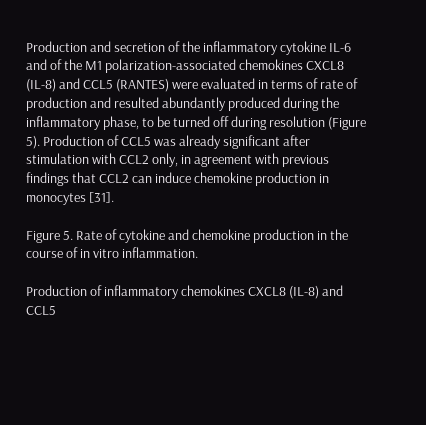Production and secretion of the inflammatory cytokine IL-6 and of the M1 polarization-associated chemokines CXCL8 (IL-8) and CCL5 (RANTES) were evaluated in terms of rate of production and resulted abundantly produced during the inflammatory phase, to be turned off during resolution (Figure 5). Production of CCL5 was already significant after stimulation with CCL2 only, in agreement with previous findings that CCL2 can induce chemokine production in monocytes [31].

Figure 5. Rate of cytokine and chemokine production in the course of in vitro inflammation.

Production of inflammatory chemokines CXCL8 (IL-8) and CCL5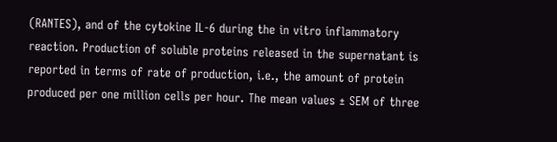(RANTES), and of the cytokine IL-6 during the in vitro inflammatory reaction. Production of soluble proteins released in the supernatant is reported in terms of rate of production, i.e., the amount of protein produced per one million cells per hour. The mean values ± SEM of three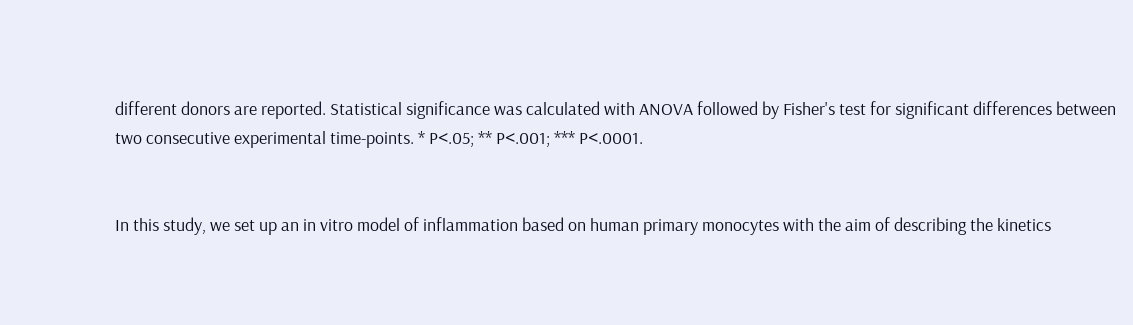different donors are reported. Statistical significance was calculated with ANOVA followed by Fisher's test for significant differences between two consecutive experimental time-points. * P<.05; ** P<.001; *** P<.0001.


In this study, we set up an in vitro model of inflammation based on human primary monocytes with the aim of describing the kinetics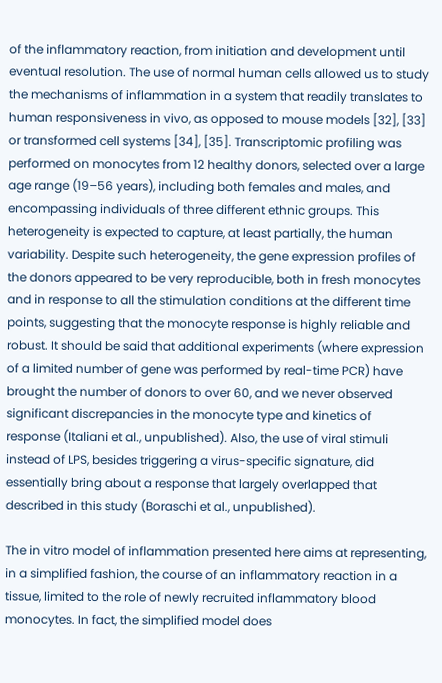of the inflammatory reaction, from initiation and development until eventual resolution. The use of normal human cells allowed us to study the mechanisms of inflammation in a system that readily translates to human responsiveness in vivo, as opposed to mouse models [32], [33] or transformed cell systems [34], [35]. Transcriptomic profiling was performed on monocytes from 12 healthy donors, selected over a large age range (19–56 years), including both females and males, and encompassing individuals of three different ethnic groups. This heterogeneity is expected to capture, at least partially, the human variability. Despite such heterogeneity, the gene expression profiles of the donors appeared to be very reproducible, both in fresh monocytes and in response to all the stimulation conditions at the different time points, suggesting that the monocyte response is highly reliable and robust. It should be said that additional experiments (where expression of a limited number of gene was performed by real-time PCR) have brought the number of donors to over 60, and we never observed significant discrepancies in the monocyte type and kinetics of response (Italiani et al., unpublished). Also, the use of viral stimuli instead of LPS, besides triggering a virus-specific signature, did essentially bring about a response that largely overlapped that described in this study (Boraschi et al., unpublished).

The in vitro model of inflammation presented here aims at representing, in a simplified fashion, the course of an inflammatory reaction in a tissue, limited to the role of newly recruited inflammatory blood monocytes. In fact, the simplified model does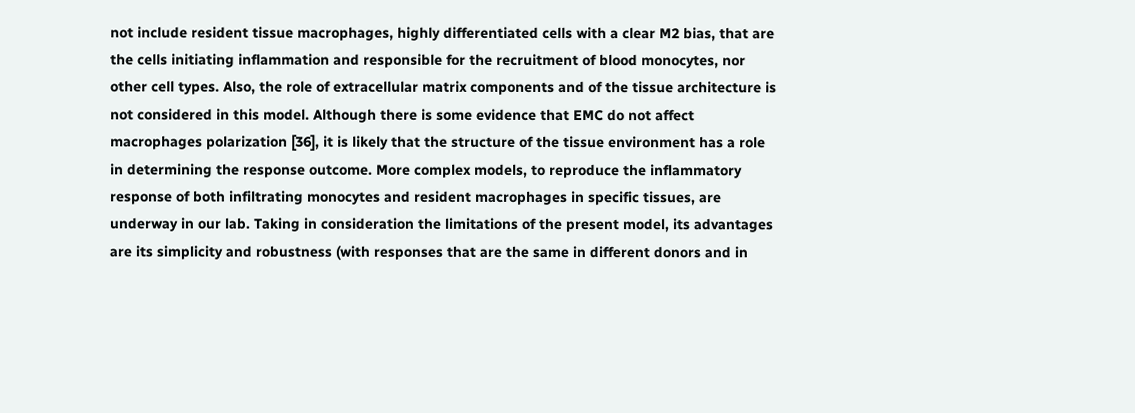not include resident tissue macrophages, highly differentiated cells with a clear M2 bias, that are the cells initiating inflammation and responsible for the recruitment of blood monocytes, nor other cell types. Also, the role of extracellular matrix components and of the tissue architecture is not considered in this model. Although there is some evidence that EMC do not affect macrophages polarization [36], it is likely that the structure of the tissue environment has a role in determining the response outcome. More complex models, to reproduce the inflammatory response of both infiltrating monocytes and resident macrophages in specific tissues, are underway in our lab. Taking in consideration the limitations of the present model, its advantages are its simplicity and robustness (with responses that are the same in different donors and in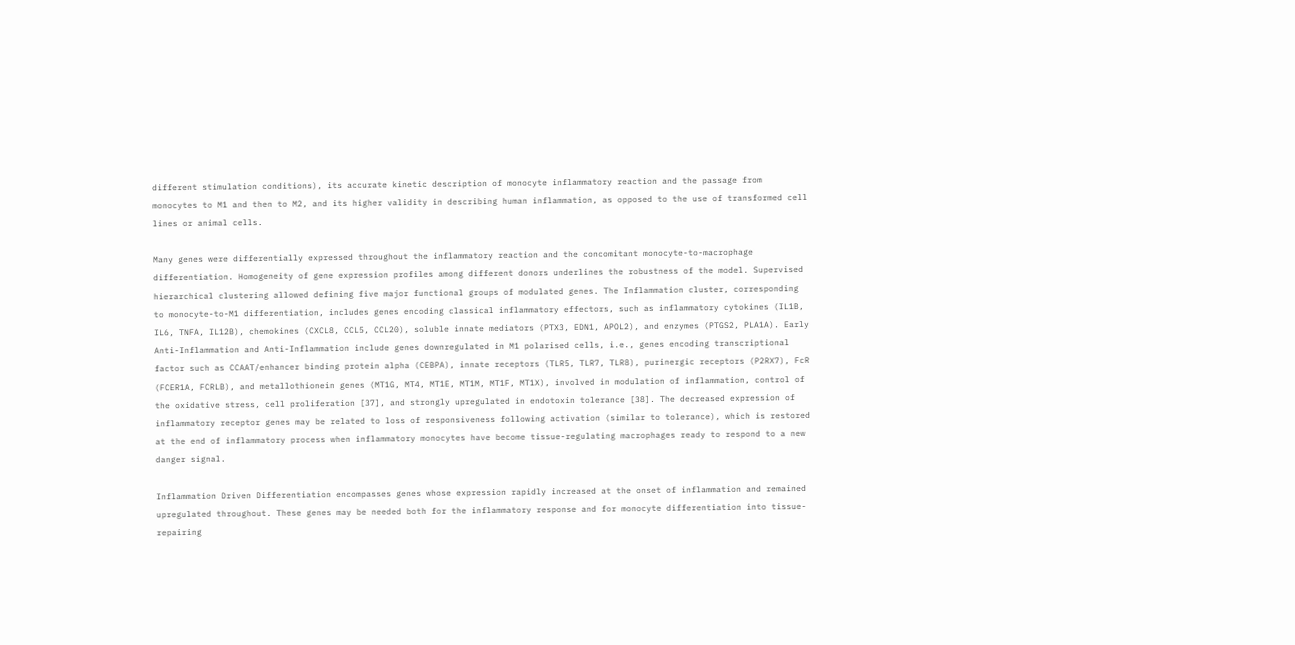different stimulation conditions), its accurate kinetic description of monocyte inflammatory reaction and the passage from monocytes to M1 and then to M2, and its higher validity in describing human inflammation, as opposed to the use of transformed cell lines or animal cells.

Many genes were differentially expressed throughout the inflammatory reaction and the concomitant monocyte-to-macrophage differentiation. Homogeneity of gene expression profiles among different donors underlines the robustness of the model. Supervised hierarchical clustering allowed defining five major functional groups of modulated genes. The Inflammation cluster, corresponding to monocyte-to-M1 differentiation, includes genes encoding classical inflammatory effectors, such as inflammatory cytokines (IL1B, IL6, TNFA, IL12B), chemokines (CXCL8, CCL5, CCL20), soluble innate mediators (PTX3, EDN1, APOL2), and enzymes (PTGS2, PLA1A). Early Anti-Inflammation and Anti-Inflammation include genes downregulated in M1 polarised cells, i.e., genes encoding transcriptional factor such as CCAAT/enhancer binding protein alpha (CEBPA), innate receptors (TLR5, TLR7, TLR8), purinergic receptors (P2RX7), FcR (FCER1A, FCRLB), and metallothionein genes (MT1G, MT4, MT1E, MT1M, MT1F, MT1X), involved in modulation of inflammation, control of the oxidative stress, cell proliferation [37], and strongly upregulated in endotoxin tolerance [38]. The decreased expression of inflammatory receptor genes may be related to loss of responsiveness following activation (similar to tolerance), which is restored at the end of inflammatory process when inflammatory monocytes have become tissue-regulating macrophages ready to respond to a new danger signal.

Inflammation Driven Differentiation encompasses genes whose expression rapidly increased at the onset of inflammation and remained upregulated throughout. These genes may be needed both for the inflammatory response and for monocyte differentiation into tissue-repairing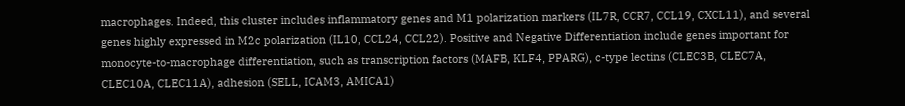macrophages. Indeed, this cluster includes inflammatory genes and M1 polarization markers (IL7R, CCR7, CCL19, CXCL11), and several genes highly expressed in M2c polarization (IL10, CCL24, CCL22). Positive and Negative Differentiation include genes important for monocyte-to-macrophage differentiation, such as transcription factors (MAFB, KLF4, PPARG), c-type lectins (CLEC3B, CLEC7A, CLEC10A, CLEC11A), adhesion (SELL, ICAM3, AMICA1)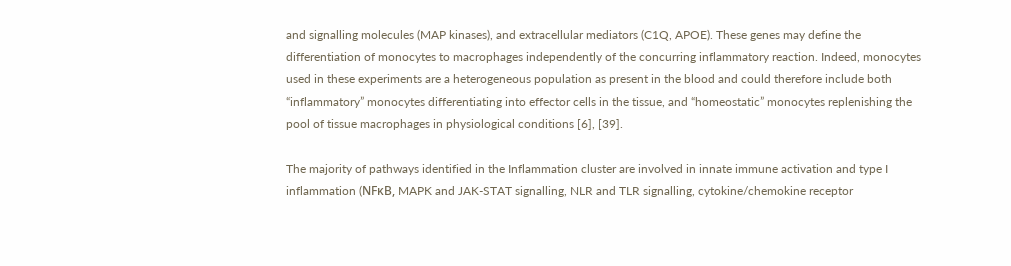and signalling molecules (MAP kinases), and extracellular mediators (C1Q, APOE). These genes may define the differentiation of monocytes to macrophages independently of the concurring inflammatory reaction. Indeed, monocytes used in these experiments are a heterogeneous population as present in the blood and could therefore include both “inflammatory” monocytes differentiating into effector cells in the tissue, and “homeostatic” monocytes replenishing the pool of tissue macrophages in physiological conditions [6], [39].

The majority of pathways identified in the Inflammation cluster are involved in innate immune activation and type I inflammation (NFκB, MAPK and JAK-STAT signalling, NLR and TLR signalling, cytokine/chemokine receptor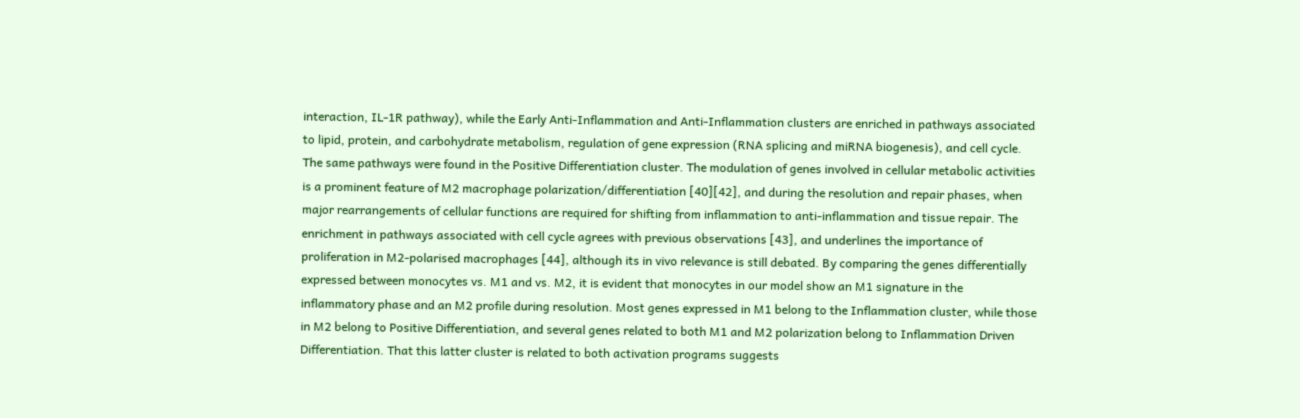interaction, IL-1R pathway), while the Early Anti-Inflammation and Anti-Inflammation clusters are enriched in pathways associated to lipid, protein, and carbohydrate metabolism, regulation of gene expression (RNA splicing and miRNA biogenesis), and cell cycle. The same pathways were found in the Positive Differentiation cluster. The modulation of genes involved in cellular metabolic activities is a prominent feature of M2 macrophage polarization/differentiation [40][42], and during the resolution and repair phases, when major rearrangements of cellular functions are required for shifting from inflammation to anti-inflammation and tissue repair. The enrichment in pathways associated with cell cycle agrees with previous observations [43], and underlines the importance of proliferation in M2-polarised macrophages [44], although its in vivo relevance is still debated. By comparing the genes differentially expressed between monocytes vs. M1 and vs. M2, it is evident that monocytes in our model show an M1 signature in the inflammatory phase and an M2 profile during resolution. Most genes expressed in M1 belong to the Inflammation cluster, while those in M2 belong to Positive Differentiation, and several genes related to both M1 and M2 polarization belong to Inflammation Driven Differentiation. That this latter cluster is related to both activation programs suggests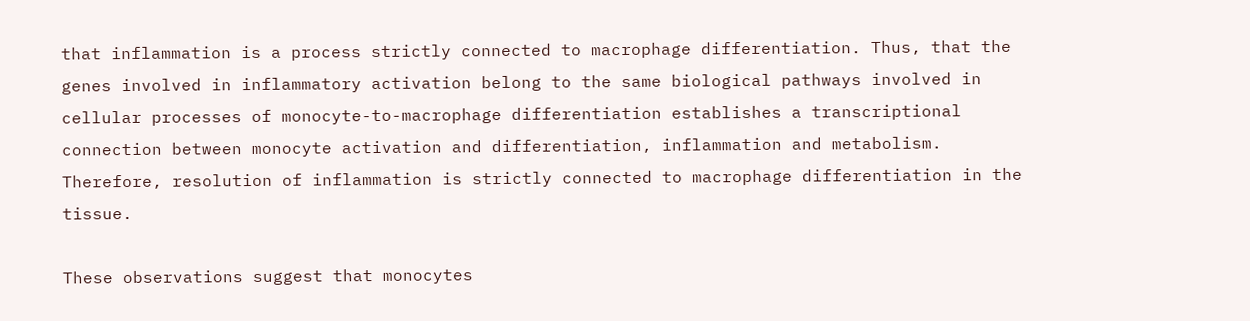that inflammation is a process strictly connected to macrophage differentiation. Thus, that the genes involved in inflammatory activation belong to the same biological pathways involved in cellular processes of monocyte-to-macrophage differentiation establishes a transcriptional connection between monocyte activation and differentiation, inflammation and metabolism. Therefore, resolution of inflammation is strictly connected to macrophage differentiation in the tissue.

These observations suggest that monocytes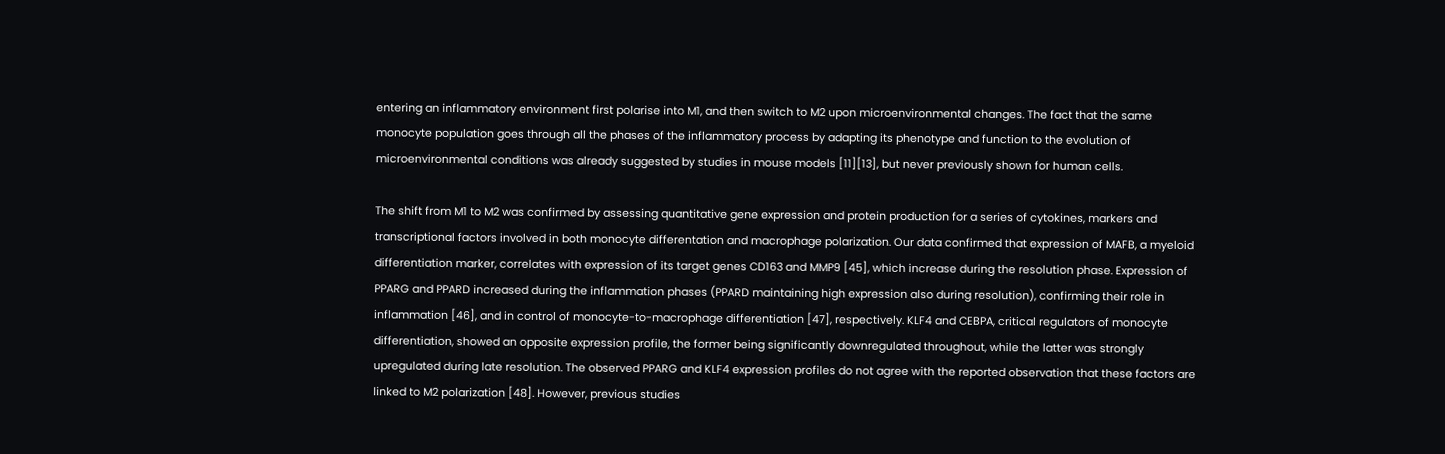entering an inflammatory environment first polarise into M1, and then switch to M2 upon microenvironmental changes. The fact that the same monocyte population goes through all the phases of the inflammatory process by adapting its phenotype and function to the evolution of microenvironmental conditions was already suggested by studies in mouse models [11][13], but never previously shown for human cells.

The shift from M1 to M2 was confirmed by assessing quantitative gene expression and protein production for a series of cytokines, markers and transcriptional factors involved in both monocyte differentation and macrophage polarization. Our data confirmed that expression of MAFB, a myeloid differentiation marker, correlates with expression of its target genes CD163 and MMP9 [45], which increase during the resolution phase. Expression of PPARG and PPARD increased during the inflammation phases (PPARD maintaining high expression also during resolution), confirming their role in inflammation [46], and in control of monocyte-to-macrophage differentiation [47], respectively. KLF4 and CEBPA, critical regulators of monocyte differentiation, showed an opposite expression profile, the former being significantly downregulated throughout, while the latter was strongly upregulated during late resolution. The observed PPARG and KLF4 expression profiles do not agree with the reported observation that these factors are linked to M2 polarization [48]. However, previous studies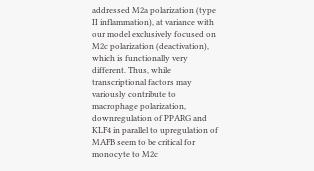addressed M2a polarization (type II inflammation), at variance with our model exclusively focused on M2c polarization (deactivation), which is functionally very different. Thus, while transcriptional factors may variously contribute to macrophage polarization, downregulation of PPARG and KLF4 in parallel to upregulation of MAFB seem to be critical for monocyte to M2c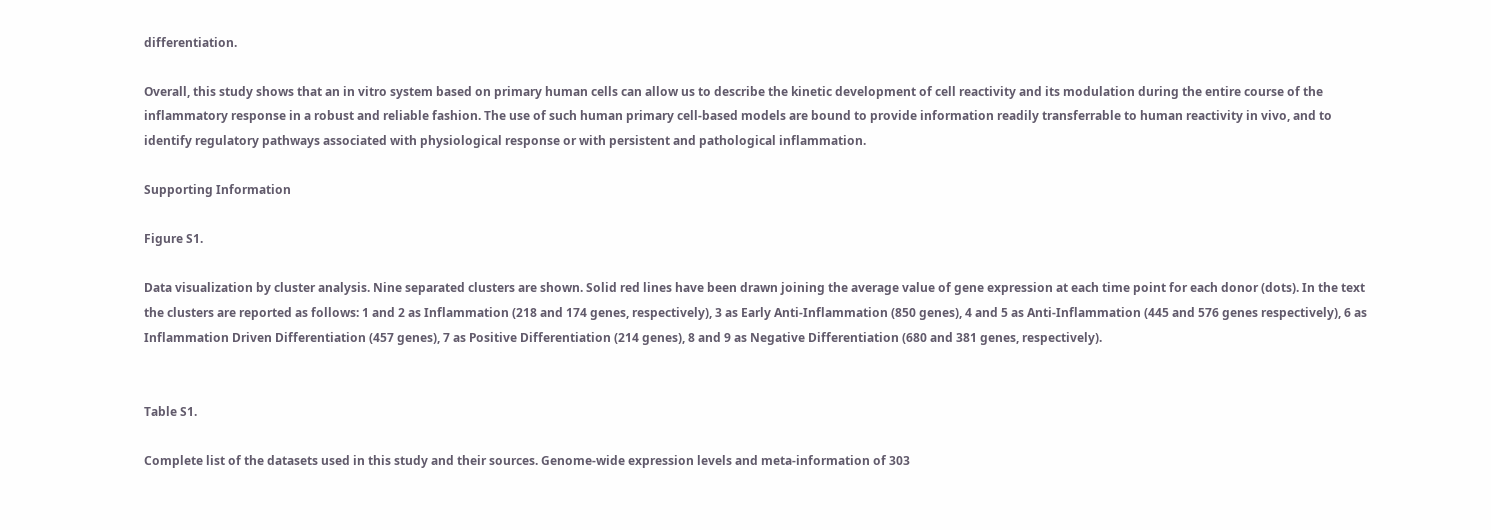differentiation.

Overall, this study shows that an in vitro system based on primary human cells can allow us to describe the kinetic development of cell reactivity and its modulation during the entire course of the inflammatory response in a robust and reliable fashion. The use of such human primary cell-based models are bound to provide information readily transferrable to human reactivity in vivo, and to identify regulatory pathways associated with physiological response or with persistent and pathological inflammation.

Supporting Information

Figure S1.

Data visualization by cluster analysis. Nine separated clusters are shown. Solid red lines have been drawn joining the average value of gene expression at each time point for each donor (dots). In the text the clusters are reported as follows: 1 and 2 as Inflammation (218 and 174 genes, respectively), 3 as Early Anti-Inflammation (850 genes), 4 and 5 as Anti-Inflammation (445 and 576 genes respectively), 6 as Inflammation Driven Differentiation (457 genes), 7 as Positive Differentiation (214 genes), 8 and 9 as Negative Differentiation (680 and 381 genes, respectively).


Table S1.

Complete list of the datasets used in this study and their sources. Genome-wide expression levels and meta-information of 303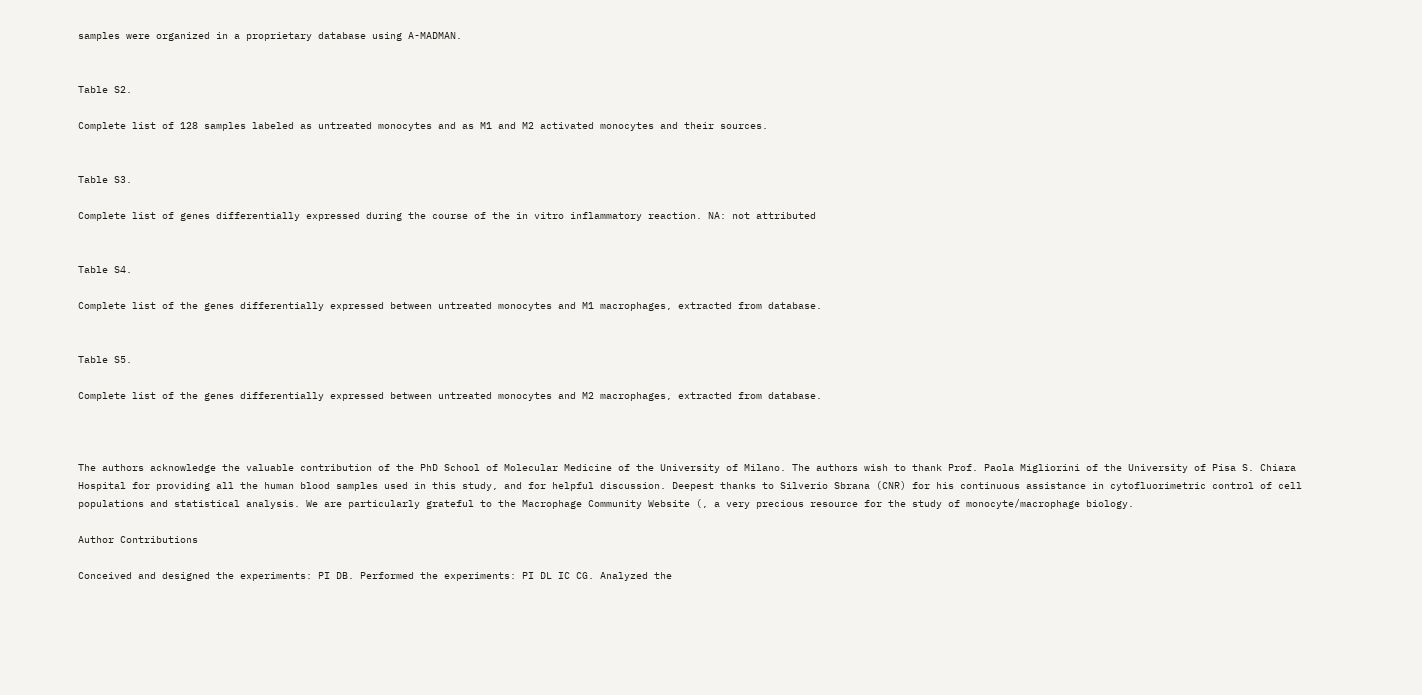samples were organized in a proprietary database using A-MADMAN.


Table S2.

Complete list of 128 samples labeled as untreated monocytes and as M1 and M2 activated monocytes and their sources.


Table S3.

Complete list of genes differentially expressed during the course of the in vitro inflammatory reaction. NA: not attributed


Table S4.

Complete list of the genes differentially expressed between untreated monocytes and M1 macrophages, extracted from database.


Table S5.

Complete list of the genes differentially expressed between untreated monocytes and M2 macrophages, extracted from database.



The authors acknowledge the valuable contribution of the PhD School of Molecular Medicine of the University of Milano. The authors wish to thank Prof. Paola Migliorini of the University of Pisa S. Chiara Hospital for providing all the human blood samples used in this study, and for helpful discussion. Deepest thanks to Silverio Sbrana (CNR) for his continuous assistance in cytofluorimetric control of cell populations and statistical analysis. We are particularly grateful to the Macrophage Community Website (, a very precious resource for the study of monocyte/macrophage biology.

Author Contributions

Conceived and designed the experiments: PI DB. Performed the experiments: PI DL IC CG. Analyzed the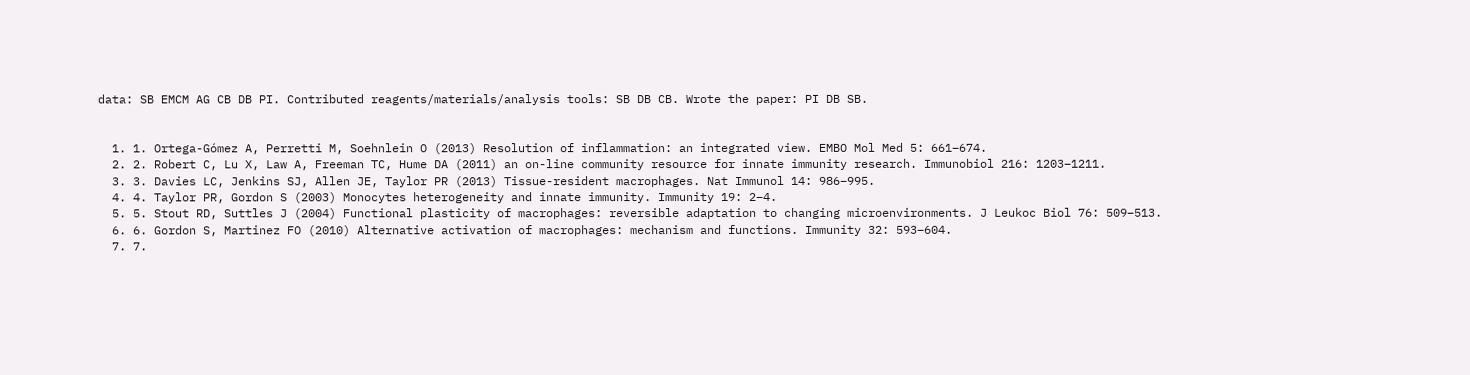data: SB EMCM AG CB DB PI. Contributed reagents/materials/analysis tools: SB DB CB. Wrote the paper: PI DB SB.


  1. 1. Ortega-Gómez A, Perretti M, Soehnlein O (2013) Resolution of inflammation: an integrated view. EMBO Mol Med 5: 661–674.
  2. 2. Robert C, Lu X, Law A, Freeman TC, Hume DA (2011) an on-line community resource for innate immunity research. Immunobiol 216: 1203–1211.
  3. 3. Davies LC, Jenkins SJ, Allen JE, Taylor PR (2013) Tissue-resident macrophages. Nat Immunol 14: 986–995.
  4. 4. Taylor PR, Gordon S (2003) Monocytes heterogeneity and innate immunity. Immunity 19: 2–4.
  5. 5. Stout RD, Suttles J (2004) Functional plasticity of macrophages: reversible adaptation to changing microenvironments. J Leukoc Biol 76: 509–513.
  6. 6. Gordon S, Martinez FO (2010) Alternative activation of macrophages: mechanism and functions. Immunity 32: 593–604.
  7. 7.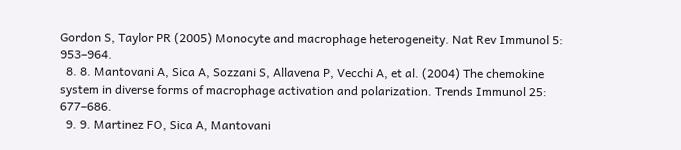Gordon S, Taylor PR (2005) Monocyte and macrophage heterogeneity. Nat Rev Immunol 5: 953–964.
  8. 8. Mantovani A, Sica A, Sozzani S, Allavena P, Vecchi A, et al. (2004) The chemokine system in diverse forms of macrophage activation and polarization. Trends Immunol 25: 677–686.
  9. 9. Martinez FO, Sica A, Mantovani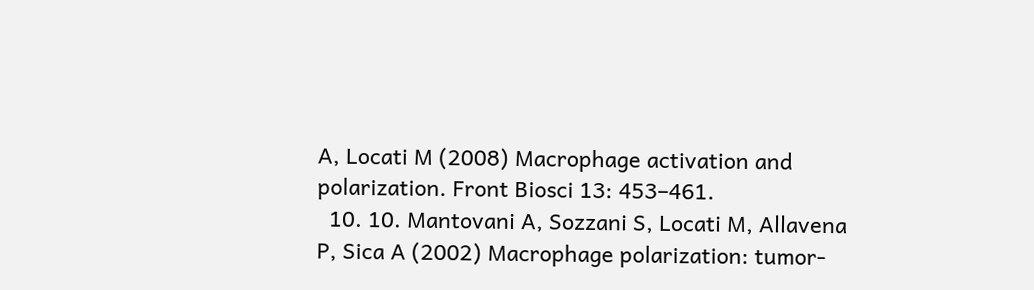A, Locati M (2008) Macrophage activation and polarization. Front Biosci 13: 453–461.
  10. 10. Mantovani A, Sozzani S, Locati M, Allavena P, Sica A (2002) Macrophage polarization: tumor-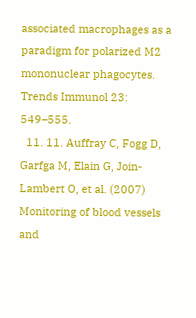associated macrophages as a paradigm for polarized M2 mononuclear phagocytes. Trends Immunol 23: 549–555.
  11. 11. Auffray C, Fogg D, Garfga M, Elain G, Join-Lambert O, et al. (2007) Monitoring of blood vessels and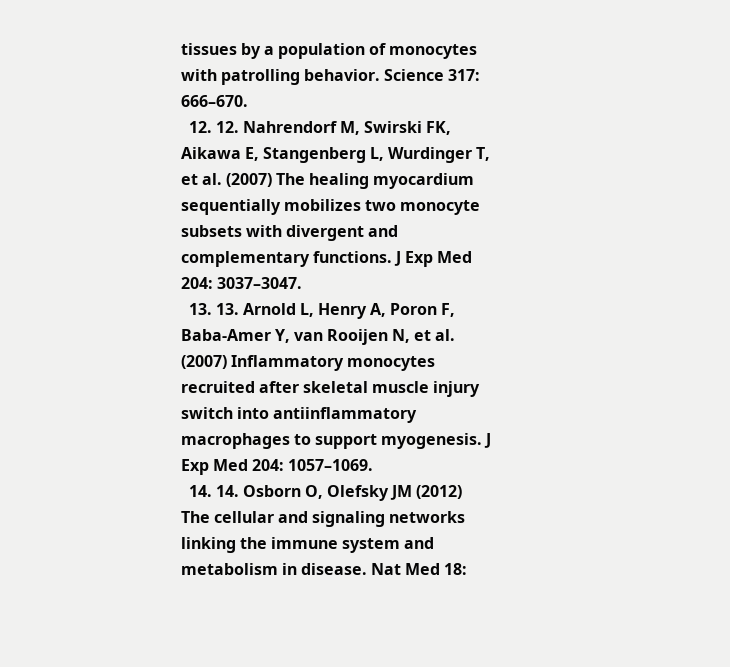tissues by a population of monocytes with patrolling behavior. Science 317: 666–670.
  12. 12. Nahrendorf M, Swirski FK, Aikawa E, Stangenberg L, Wurdinger T, et al. (2007) The healing myocardium sequentially mobilizes two monocyte subsets with divergent and complementary functions. J Exp Med 204: 3037–3047.
  13. 13. Arnold L, Henry A, Poron F, Baba-Amer Y, van Rooijen N, et al. (2007) Inflammatory monocytes recruited after skeletal muscle injury switch into antiinflammatory macrophages to support myogenesis. J Exp Med 204: 1057–1069.
  14. 14. Osborn O, Olefsky JM (2012) The cellular and signaling networks linking the immune system and metabolism in disease. Nat Med 18: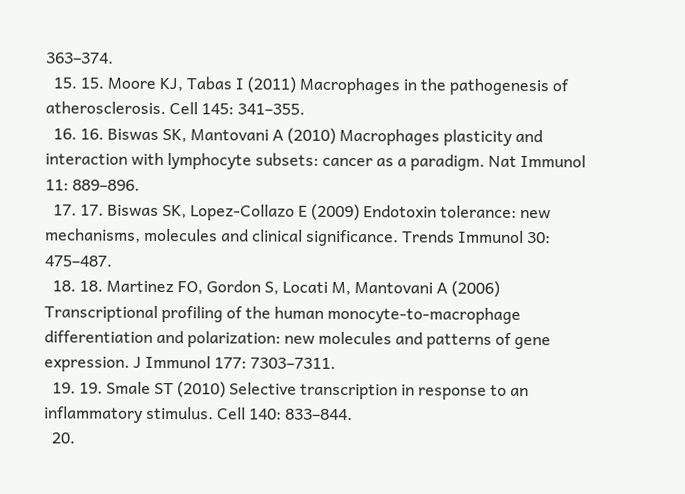363–374.
  15. 15. Moore KJ, Tabas I (2011) Macrophages in the pathogenesis of atherosclerosis. Cell 145: 341–355.
  16. 16. Biswas SK, Mantovani A (2010) Macrophages plasticity and interaction with lymphocyte subsets: cancer as a paradigm. Nat Immunol 11: 889–896.
  17. 17. Biswas SK, Lopez-Collazo E (2009) Endotoxin tolerance: new mechanisms, molecules and clinical significance. Trends Immunol 30: 475–487.
  18. 18. Martinez FO, Gordon S, Locati M, Mantovani A (2006) Transcriptional profiling of the human monocyte-to-macrophage differentiation and polarization: new molecules and patterns of gene expression. J Immunol 177: 7303–7311.
  19. 19. Smale ST (2010) Selective transcription in response to an inflammatory stimulus. Cell 140: 833–844.
  20.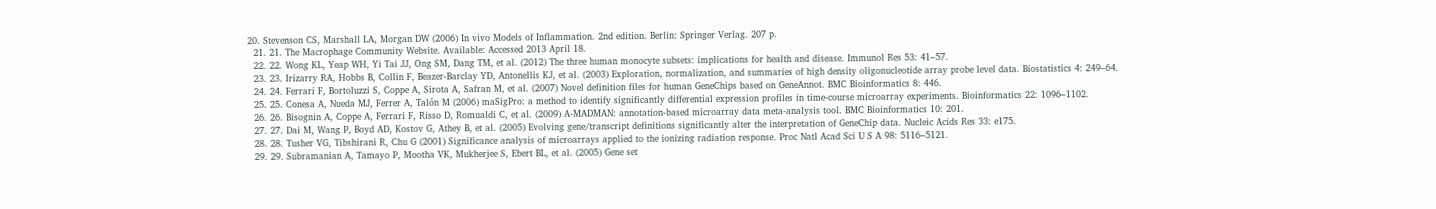20. Stevenson CS, Marshall LA, Morgan DW (2006) In vivo Models of Inflammation. 2nd edition. Berlin: Springer Verlag. 207 p.
  21. 21. The Macrophage Community Website. Available: Accessed 2013 April 18.
  22. 22. Wong KL, Yeap WH, Yi Tai JJ, Ong SM, Dang TM, et al. (2012) The three human monocyte subsets: implications for health and disease. Immunol Res 53: 41–57.
  23. 23. Irizarry RA, Hobbs B, Collin F, Beazer-Barclay YD, Antonellis KJ, et al. (2003) Exploration, normalization, and summaries of high density oligonucleotide array probe level data. Biostatistics 4: 249–64.
  24. 24. Ferrari F, Bortoluzzi S, Coppe A, Sirota A, Safran M, et al. (2007) Novel definition files for human GeneChips based on GeneAnnot. BMC Bioinformatics 8: 446.
  25. 25. Conesa A, Nueda MJ, Ferrer A, Talón M (2006) maSigPro: a method to identify significantly differential expression profiles in time-course microarray experiments. Bioinformatics 22: 1096–1102.
  26. 26. Bisognin A, Coppe A, Ferrari F, Risso D, Romualdi C, et al. (2009) A-MADMAN: annotation-based microarray data meta-analysis tool. BMC Bioinformatics 10: 201.
  27. 27. Dai M, Wang P, Boyd AD, Kostov G, Athey B, et al. (2005) Evolving gene/transcript definitions significantly alter the interpretation of GeneChip data. Nucleic Acids Res 33: e175.
  28. 28. Tusher VG, Tibshirani R, Chu G (2001) Significance analysis of microarrays applied to the ionizing radiation response. Proc Natl Acad Sci U S A 98: 5116–5121.
  29. 29. Subramanian A, Tamayo P, Mootha VK, Mukherjee S, Ebert BL, et al. (2005) Gene set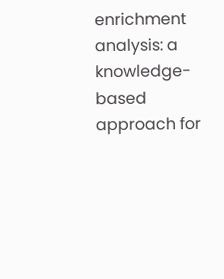enrichment analysis: a knowledge-based approach for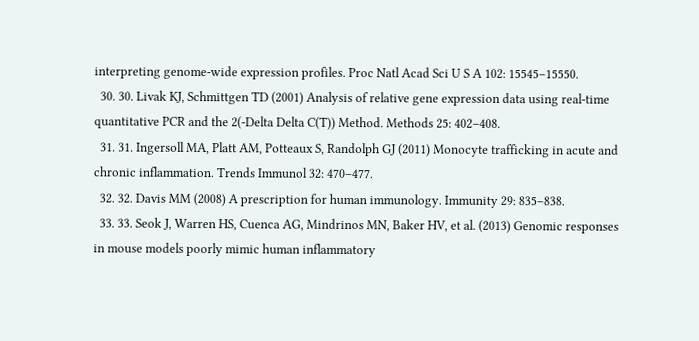interpreting genome-wide expression profiles. Proc Natl Acad Sci U S A 102: 15545–15550.
  30. 30. Livak KJ, Schmittgen TD (2001) Analysis of relative gene expression data using real-time quantitative PCR and the 2(-Delta Delta C(T)) Method. Methods 25: 402–408.
  31. 31. Ingersoll MA, Platt AM, Potteaux S, Randolph GJ (2011) Monocyte trafficking in acute and chronic inflammation. Trends Immunol 32: 470–477.
  32. 32. Davis MM (2008) A prescription for human immunology. Immunity 29: 835–838.
  33. 33. Seok J, Warren HS, Cuenca AG, Mindrinos MN, Baker HV, et al. (2013) Genomic responses in mouse models poorly mimic human inflammatory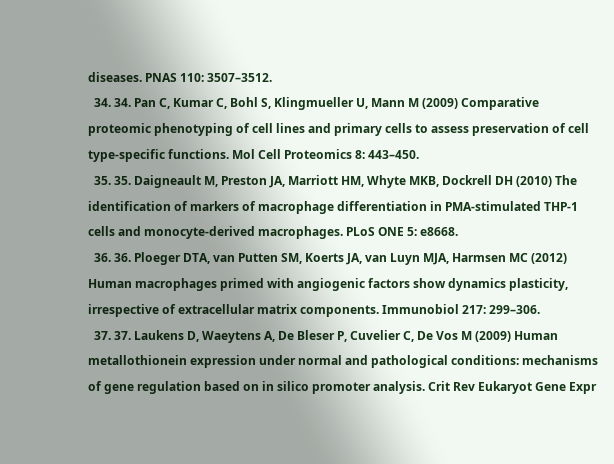diseases. PNAS 110: 3507–3512.
  34. 34. Pan C, Kumar C, Bohl S, Klingmueller U, Mann M (2009) Comparative proteomic phenotyping of cell lines and primary cells to assess preservation of cell type-specific functions. Mol Cell Proteomics 8: 443–450.
  35. 35. Daigneault M, Preston JA, Marriott HM, Whyte MKB, Dockrell DH (2010) The identification of markers of macrophage differentiation in PMA-stimulated THP-1 cells and monocyte-derived macrophages. PLoS ONE 5: e8668.
  36. 36. Ploeger DTA, van Putten SM, Koerts JA, van Luyn MJA, Harmsen MC (2012) Human macrophages primed with angiogenic factors show dynamics plasticity, irrespective of extracellular matrix components. Immunobiol 217: 299–306.
  37. 37. Laukens D, Waeytens A, De Bleser P, Cuvelier C, De Vos M (2009) Human metallothionein expression under normal and pathological conditions: mechanisms of gene regulation based on in silico promoter analysis. Crit Rev Eukaryot Gene Expr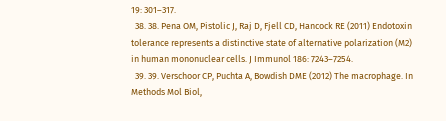19: 301–317.
  38. 38. Pena OM, Pistolic J, Raj D, Fjell CD, Hancock RE (2011) Endotoxin tolerance represents a distinctive state of alternative polarization (M2) in human mononuclear cells. J Immunol 186: 7243–7254.
  39. 39. Verschoor CP, Puchta A, Bowdish DME (2012) The macrophage. In Methods Mol Biol,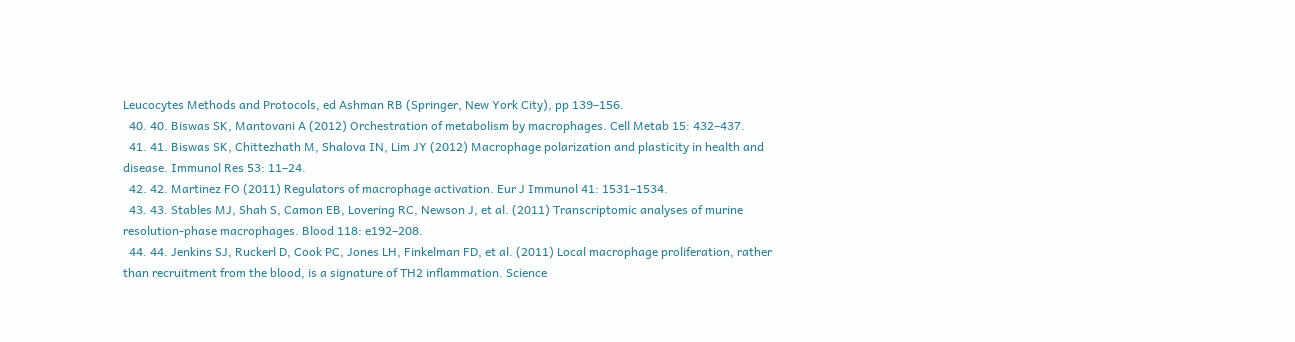Leucocytes Methods and Protocols, ed Ashman RB (Springer, New York City), pp 139–156.
  40. 40. Biswas SK, Mantovani A (2012) Orchestration of metabolism by macrophages. Cell Metab 15: 432–437.
  41. 41. Biswas SK, Chittezhath M, Shalova IN, Lim JY (2012) Macrophage polarization and plasticity in health and disease. Immunol Res 53: 11–24.
  42. 42. Martinez FO (2011) Regulators of macrophage activation. Eur J Immunol 41: 1531–1534.
  43. 43. Stables MJ, Shah S, Camon EB, Lovering RC, Newson J, et al. (2011) Transcriptomic analyses of murine resolution-phase macrophages. Blood 118: e192–208.
  44. 44. Jenkins SJ, Ruckerl D, Cook PC, Jones LH, Finkelman FD, et al. (2011) Local macrophage proliferation, rather than recruitment from the blood, is a signature of TH2 inflammation. Science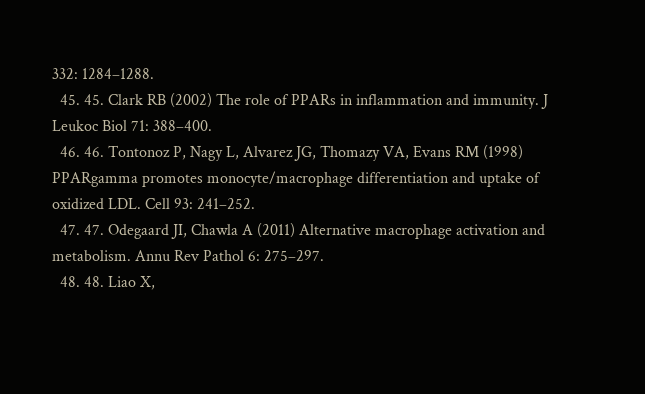332: 1284–1288.
  45. 45. Clark RB (2002) The role of PPARs in inflammation and immunity. J Leukoc Biol 71: 388–400.
  46. 46. Tontonoz P, Nagy L, Alvarez JG, Thomazy VA, Evans RM (1998) PPARgamma promotes monocyte/macrophage differentiation and uptake of oxidized LDL. Cell 93: 241–252.
  47. 47. Odegaard JI, Chawla A (2011) Alternative macrophage activation and metabolism. Annu Rev Pathol 6: 275–297.
  48. 48. Liao X,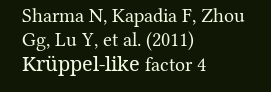Sharma N, Kapadia F, Zhou Gg, Lu Y, et al. (2011) Krüppel-like factor 4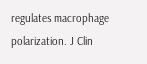regulates macrophage polarization. J Clin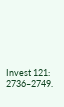Invest 121: 2736–2749.